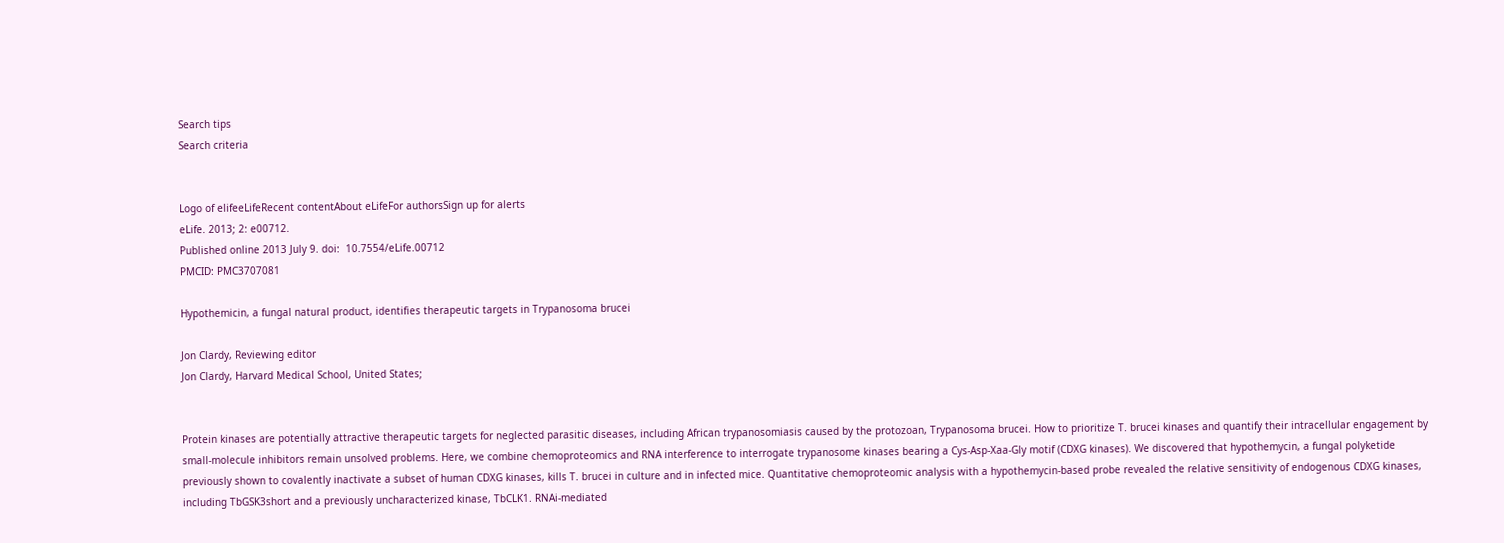Search tips
Search criteria


Logo of elifeeLifeRecent contentAbout eLifeFor authorsSign up for alerts
eLife. 2013; 2: e00712.
Published online 2013 July 9. doi:  10.7554/eLife.00712
PMCID: PMC3707081

Hypothemicin, a fungal natural product, identifies therapeutic targets in Trypanosoma brucei

Jon Clardy, Reviewing editor
Jon Clardy, Harvard Medical School, United States;


Protein kinases are potentially attractive therapeutic targets for neglected parasitic diseases, including African trypanosomiasis caused by the protozoan, Trypanosoma brucei. How to prioritize T. brucei kinases and quantify their intracellular engagement by small-molecule inhibitors remain unsolved problems. Here, we combine chemoproteomics and RNA interference to interrogate trypanosome kinases bearing a Cys-Asp-Xaa-Gly motif (CDXG kinases). We discovered that hypothemycin, a fungal polyketide previously shown to covalently inactivate a subset of human CDXG kinases, kills T. brucei in culture and in infected mice. Quantitative chemoproteomic analysis with a hypothemycin-based probe revealed the relative sensitivity of endogenous CDXG kinases, including TbGSK3short and a previously uncharacterized kinase, TbCLK1. RNAi-mediated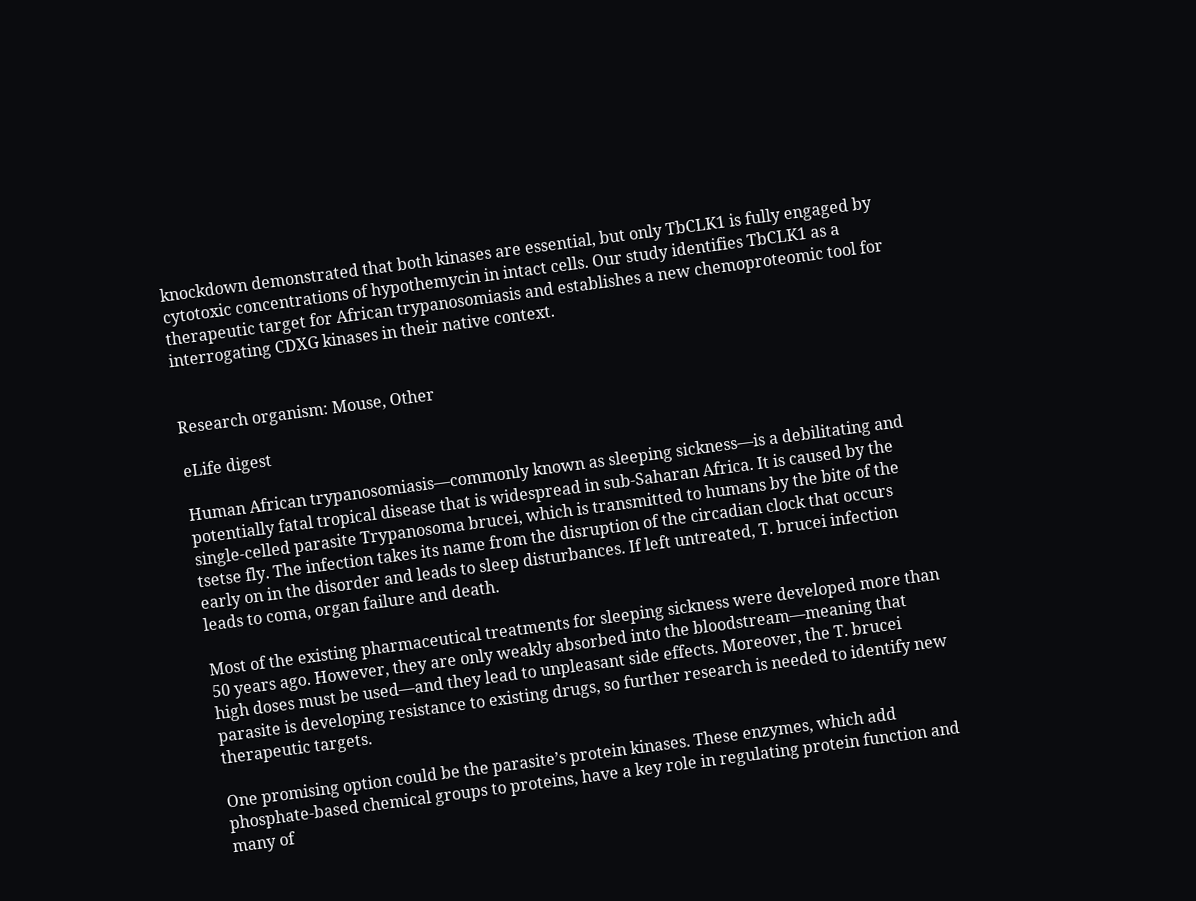knockdown demonstrated that both kinases are essential, but only TbCLK1 is fully engaged by cytotoxic concentrations of hypothemycin in intact cells. Our study identifies TbCLK1 as a therapeutic target for African trypanosomiasis and establishes a new chemoproteomic tool for interrogating CDXG kinases in their native context.


Research organism: Mouse, Other

eLife digest

Human African trypanosomiasis—commonly known as sleeping sickness—is a debilitating and potentially fatal tropical disease that is widespread in sub-Saharan Africa. It is caused by the single-celled parasite Trypanosoma brucei, which is transmitted to humans by the bite of the tsetse fly. The infection takes its name from the disruption of the circadian clock that occurs early on in the disorder and leads to sleep disturbances. If left untreated, T. brucei infection leads to coma, organ failure and death.

Most of the existing pharmaceutical treatments for sleeping sickness were developed more than 50 years ago. However, they are only weakly absorbed into the bloodstream—meaning that high doses must be used—and they lead to unpleasant side effects. Moreover, the T. brucei parasite is developing resistance to existing drugs, so further research is needed to identify new therapeutic targets.

One promising option could be the parasite’s protein kinases. These enzymes, which add phosphate-based chemical groups to proteins, have a key role in regulating protein function and many of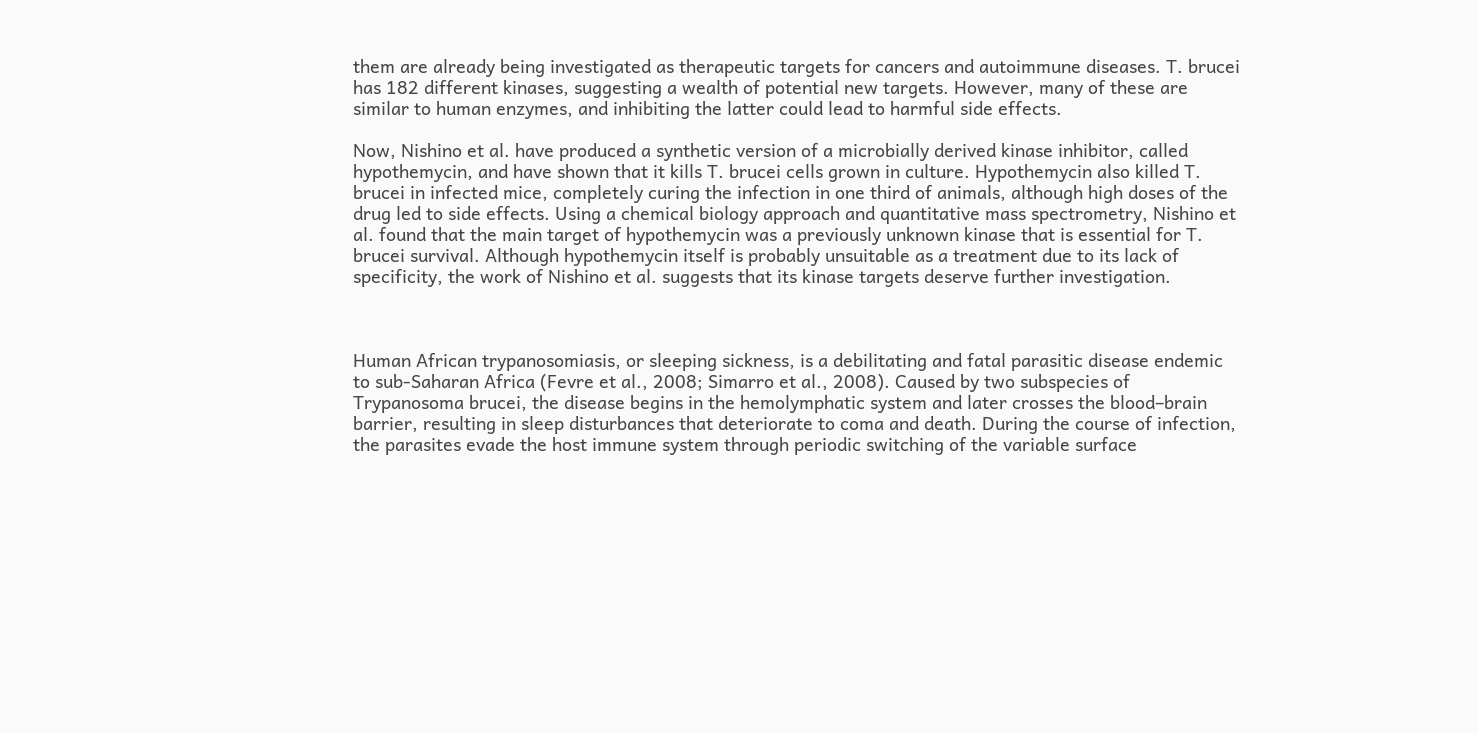them are already being investigated as therapeutic targets for cancers and autoimmune diseases. T. brucei has 182 different kinases, suggesting a wealth of potential new targets. However, many of these are similar to human enzymes, and inhibiting the latter could lead to harmful side effects.

Now, Nishino et al. have produced a synthetic version of a microbially derived kinase inhibitor, called hypothemycin, and have shown that it kills T. brucei cells grown in culture. Hypothemycin also killed T. brucei in infected mice, completely curing the infection in one third of animals, although high doses of the drug led to side effects. Using a chemical biology approach and quantitative mass spectrometry, Nishino et al. found that the main target of hypothemycin was a previously unknown kinase that is essential for T. brucei survival. Although hypothemycin itself is probably unsuitable as a treatment due to its lack of specificity, the work of Nishino et al. suggests that its kinase targets deserve further investigation.



Human African trypanosomiasis, or sleeping sickness, is a debilitating and fatal parasitic disease endemic to sub-Saharan Africa (Fevre et al., 2008; Simarro et al., 2008). Caused by two subspecies of Trypanosoma brucei, the disease begins in the hemolymphatic system and later crosses the blood–brain barrier, resulting in sleep disturbances that deteriorate to coma and death. During the course of infection, the parasites evade the host immune system through periodic switching of the variable surface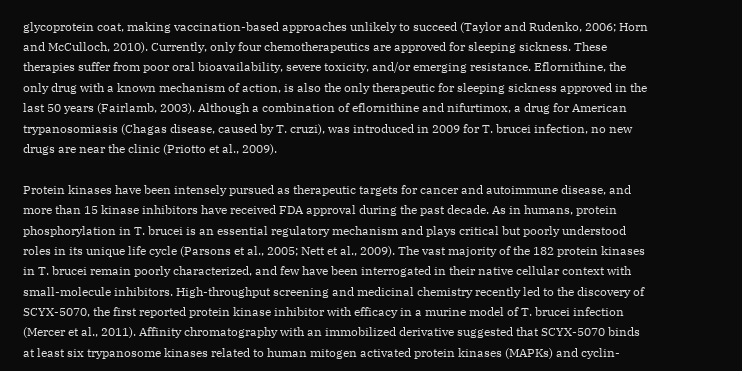glycoprotein coat, making vaccination-based approaches unlikely to succeed (Taylor and Rudenko, 2006; Horn and McCulloch, 2010). Currently, only four chemotherapeutics are approved for sleeping sickness. These therapies suffer from poor oral bioavailability, severe toxicity, and/or emerging resistance. Eflornithine, the only drug with a known mechanism of action, is also the only therapeutic for sleeping sickness approved in the last 50 years (Fairlamb, 2003). Although a combination of eflornithine and nifurtimox, a drug for American trypanosomiasis (Chagas disease, caused by T. cruzi), was introduced in 2009 for T. brucei infection, no new drugs are near the clinic (Priotto et al., 2009).

Protein kinases have been intensely pursued as therapeutic targets for cancer and autoimmune disease, and more than 15 kinase inhibitors have received FDA approval during the past decade. As in humans, protein phosphorylation in T. brucei is an essential regulatory mechanism and plays critical but poorly understood roles in its unique life cycle (Parsons et al., 2005; Nett et al., 2009). The vast majority of the 182 protein kinases in T. brucei remain poorly characterized, and few have been interrogated in their native cellular context with small-molecule inhibitors. High-throughput screening and medicinal chemistry recently led to the discovery of SCYX-5070, the first reported protein kinase inhibitor with efficacy in a murine model of T. brucei infection (Mercer et al., 2011). Affinity chromatography with an immobilized derivative suggested that SCYX-5070 binds at least six trypanosome kinases related to human mitogen activated protein kinases (MAPKs) and cyclin-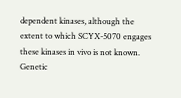dependent kinases, although the extent to which SCYX-5070 engages these kinases in vivo is not known. Genetic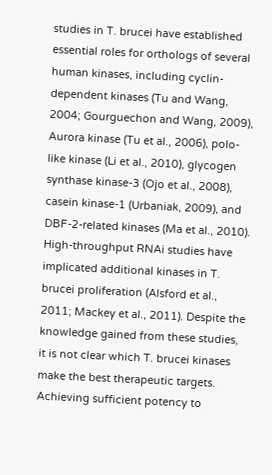studies in T. brucei have established essential roles for orthologs of several human kinases, including cyclin-dependent kinases (Tu and Wang, 2004; Gourguechon and Wang, 2009), Aurora kinase (Tu et al., 2006), polo-like kinase (Li et al., 2010), glycogen synthase kinase-3 (Ojo et al., 2008), casein kinase-1 (Urbaniak, 2009), and DBF-2-related kinases (Ma et al., 2010). High-throughput RNAi studies have implicated additional kinases in T. brucei proliferation (Alsford et al., 2011; Mackey et al., 2011). Despite the knowledge gained from these studies, it is not clear which T. brucei kinases make the best therapeutic targets. Achieving sufficient potency to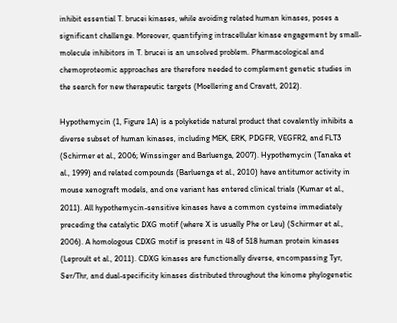inhibit essential T. brucei kinases, while avoiding related human kinases, poses a significant challenge. Moreover, quantifying intracellular kinase engagement by small-molecule inhibitors in T. brucei is an unsolved problem. Pharmacological and chemoproteomic approaches are therefore needed to complement genetic studies in the search for new therapeutic targets (Moellering and Cravatt, 2012).

Hypothemycin (1, Figure 1A) is a polyketide natural product that covalently inhibits a diverse subset of human kinases, including MEK, ERK, PDGFR, VEGFR2, and FLT3 (Schirmer et al., 2006; Winssinger and Barluenga, 2007). Hypothemycin (Tanaka et al., 1999) and related compounds (Barluenga et al., 2010) have antitumor activity in mouse xenograft models, and one variant has entered clinical trials (Kumar et al., 2011). All hypothemycin-sensitive kinases have a common cysteine immediately preceding the catalytic DXG motif (where X is usually Phe or Leu) (Schirmer et al., 2006). A homologous CDXG motif is present in 48 of 518 human protein kinases (Leproult et al., 2011). CDXG kinases are functionally diverse, encompassing Tyr, Ser/Thr, and dual-specificity kinases distributed throughout the kinome phylogenetic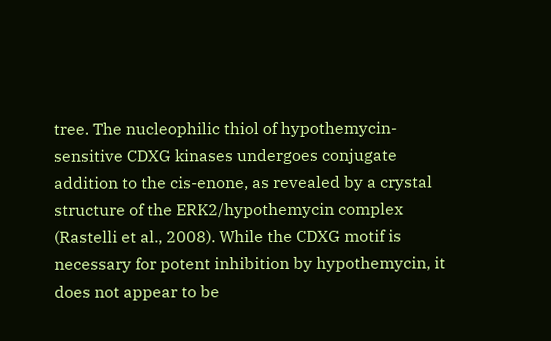tree. The nucleophilic thiol of hypothemycin-sensitive CDXG kinases undergoes conjugate addition to the cis-enone, as revealed by a crystal structure of the ERK2/hypothemycin complex (Rastelli et al., 2008). While the CDXG motif is necessary for potent inhibition by hypothemycin, it does not appear to be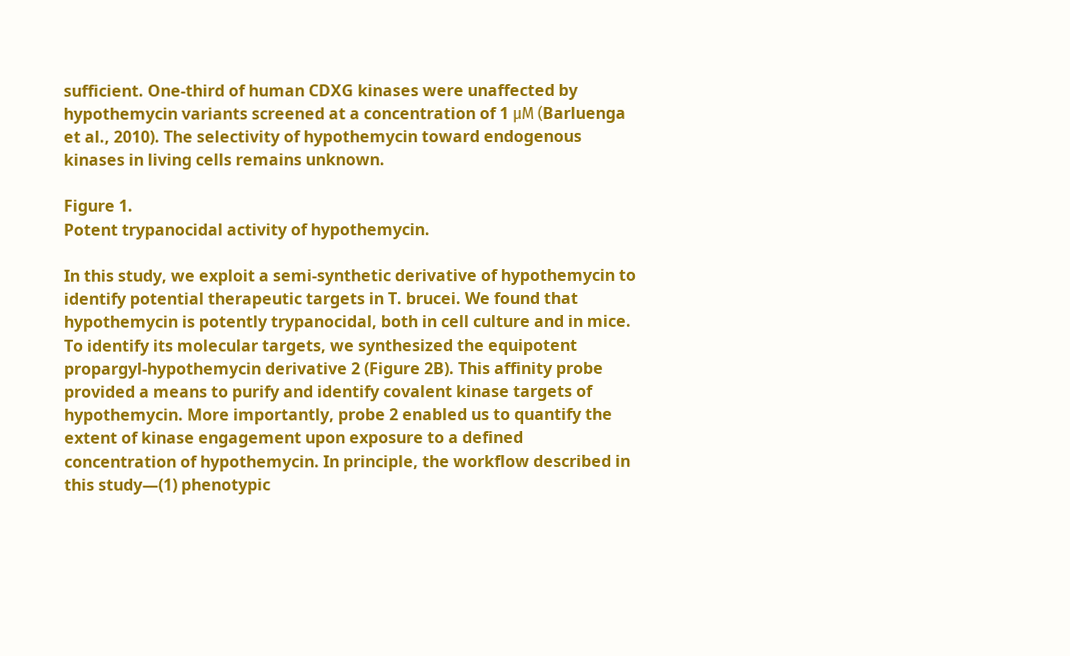sufficient. One-third of human CDXG kinases were unaffected by hypothemycin variants screened at a concentration of 1 μM (Barluenga et al., 2010). The selectivity of hypothemycin toward endogenous kinases in living cells remains unknown.

Figure 1.
Potent trypanocidal activity of hypothemycin.

In this study, we exploit a semi-synthetic derivative of hypothemycin to identify potential therapeutic targets in T. brucei. We found that hypothemycin is potently trypanocidal, both in cell culture and in mice. To identify its molecular targets, we synthesized the equipotent propargyl-hypothemycin derivative 2 (Figure 2B). This affinity probe provided a means to purify and identify covalent kinase targets of hypothemycin. More importantly, probe 2 enabled us to quantify the extent of kinase engagement upon exposure to a defined concentration of hypothemycin. In principle, the workflow described in this study—(1) phenotypic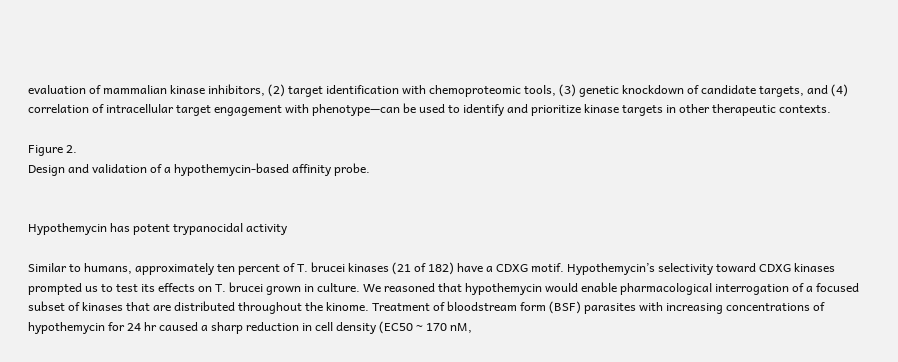evaluation of mammalian kinase inhibitors, (2) target identification with chemoproteomic tools, (3) genetic knockdown of candidate targets, and (4) correlation of intracellular target engagement with phenotype—can be used to identify and prioritize kinase targets in other therapeutic contexts.

Figure 2.
Design and validation of a hypothemycin-based affinity probe.


Hypothemycin has potent trypanocidal activity

Similar to humans, approximately ten percent of T. brucei kinases (21 of 182) have a CDXG motif. Hypothemycin’s selectivity toward CDXG kinases prompted us to test its effects on T. brucei grown in culture. We reasoned that hypothemycin would enable pharmacological interrogation of a focused subset of kinases that are distributed throughout the kinome. Treatment of bloodstream form (BSF) parasites with increasing concentrations of hypothemycin for 24 hr caused a sharp reduction in cell density (EC50 ~ 170 nM,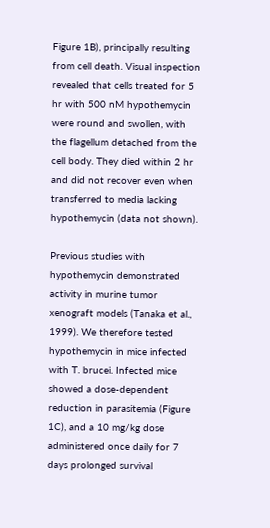Figure 1B), principally resulting from cell death. Visual inspection revealed that cells treated for 5 hr with 500 nM hypothemycin were round and swollen, with the flagellum detached from the cell body. They died within 2 hr and did not recover even when transferred to media lacking hypothemycin (data not shown).

Previous studies with hypothemycin demonstrated activity in murine tumor xenograft models (Tanaka et al., 1999). We therefore tested hypothemycin in mice infected with T. brucei. Infected mice showed a dose-dependent reduction in parasitemia (Figure 1C), and a 10 mg/kg dose administered once daily for 7 days prolonged survival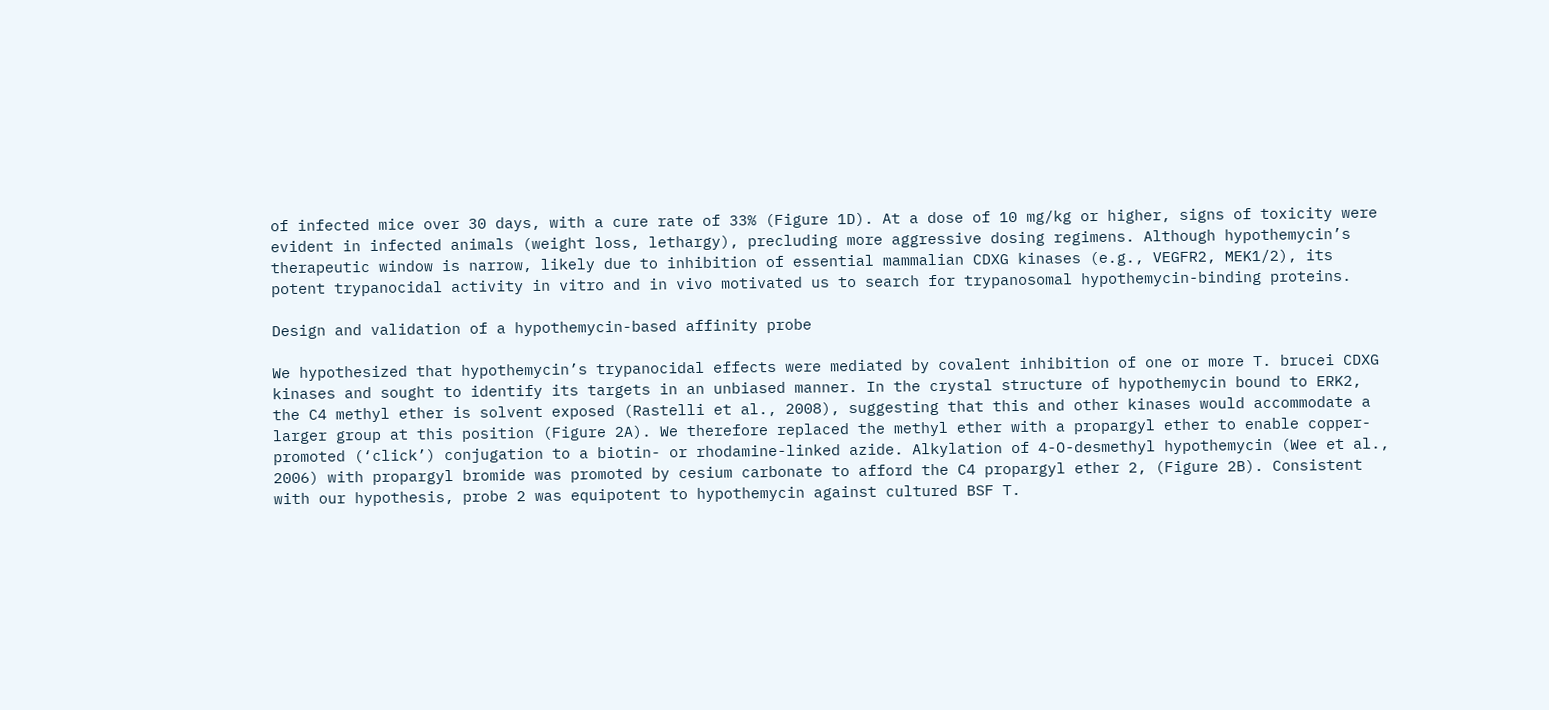of infected mice over 30 days, with a cure rate of 33% (Figure 1D). At a dose of 10 mg/kg or higher, signs of toxicity were evident in infected animals (weight loss, lethargy), precluding more aggressive dosing regimens. Although hypothemycin’s therapeutic window is narrow, likely due to inhibition of essential mammalian CDXG kinases (e.g., VEGFR2, MEK1/2), its potent trypanocidal activity in vitro and in vivo motivated us to search for trypanosomal hypothemycin-binding proteins.

Design and validation of a hypothemycin-based affinity probe

We hypothesized that hypothemycin’s trypanocidal effects were mediated by covalent inhibition of one or more T. brucei CDXG kinases and sought to identify its targets in an unbiased manner. In the crystal structure of hypothemycin bound to ERK2, the C4 methyl ether is solvent exposed (Rastelli et al., 2008), suggesting that this and other kinases would accommodate a larger group at this position (Figure 2A). We therefore replaced the methyl ether with a propargyl ether to enable copper-promoted (‘click’) conjugation to a biotin- or rhodamine-linked azide. Alkylation of 4-O-desmethyl hypothemycin (Wee et al., 2006) with propargyl bromide was promoted by cesium carbonate to afford the C4 propargyl ether 2, (Figure 2B). Consistent with our hypothesis, probe 2 was equipotent to hypothemycin against cultured BSF T.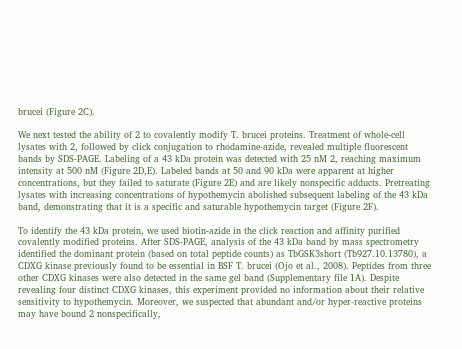brucei (Figure 2C).

We next tested the ability of 2 to covalently modify T. brucei proteins. Treatment of whole-cell lysates with 2, followed by click conjugation to rhodamine-azide, revealed multiple fluorescent bands by SDS-PAGE. Labeling of a 43 kDa protein was detected with 25 nM 2, reaching maximum intensity at 500 nM (Figure 2D,E). Labeled bands at 50 and 90 kDa were apparent at higher concentrations, but they failed to saturate (Figure 2E) and are likely nonspecific adducts. Pretreating lysates with increasing concentrations of hypothemycin abolished subsequent labeling of the 43 kDa band, demonstrating that it is a specific and saturable hypothemycin target (Figure 2F).

To identify the 43 kDa protein, we used biotin-azide in the click reaction and affinity purified covalently modified proteins. After SDS-PAGE, analysis of the 43 kDa band by mass spectrometry identified the dominant protein (based on total peptide counts) as TbGSK3short (Tb927.10.13780), a CDXG kinase previously found to be essential in BSF T. brucei (Ojo et al., 2008). Peptides from three other CDXG kinases were also detected in the same gel band (Supplementary file 1A). Despite revealing four distinct CDXG kinases, this experiment provided no information about their relative sensitivity to hypothemycin. Moreover, we suspected that abundant and/or hyper-reactive proteins may have bound 2 nonspecifically,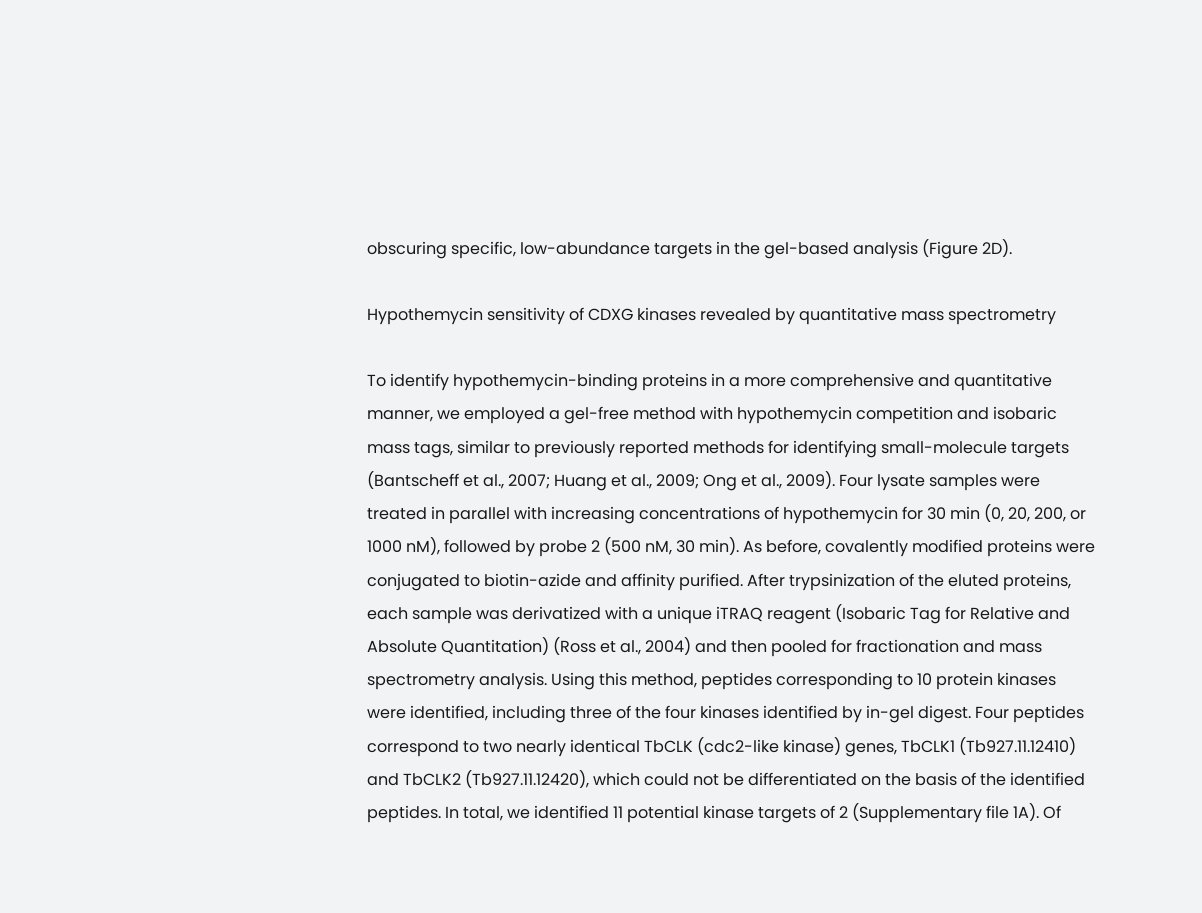obscuring specific, low-abundance targets in the gel-based analysis (Figure 2D).

Hypothemycin sensitivity of CDXG kinases revealed by quantitative mass spectrometry

To identify hypothemycin-binding proteins in a more comprehensive and quantitative manner, we employed a gel-free method with hypothemycin competition and isobaric mass tags, similar to previously reported methods for identifying small-molecule targets (Bantscheff et al., 2007; Huang et al., 2009; Ong et al., 2009). Four lysate samples were treated in parallel with increasing concentrations of hypothemycin for 30 min (0, 20, 200, or 1000 nM), followed by probe 2 (500 nM, 30 min). As before, covalently modified proteins were conjugated to biotin-azide and affinity purified. After trypsinization of the eluted proteins, each sample was derivatized with a unique iTRAQ reagent (Isobaric Tag for Relative and Absolute Quantitation) (Ross et al., 2004) and then pooled for fractionation and mass spectrometry analysis. Using this method, peptides corresponding to 10 protein kinases were identified, including three of the four kinases identified by in-gel digest. Four peptides correspond to two nearly identical TbCLK (cdc2-like kinase) genes, TbCLK1 (Tb927.11.12410) and TbCLK2 (Tb927.11.12420), which could not be differentiated on the basis of the identified peptides. In total, we identified 11 potential kinase targets of 2 (Supplementary file 1A). Of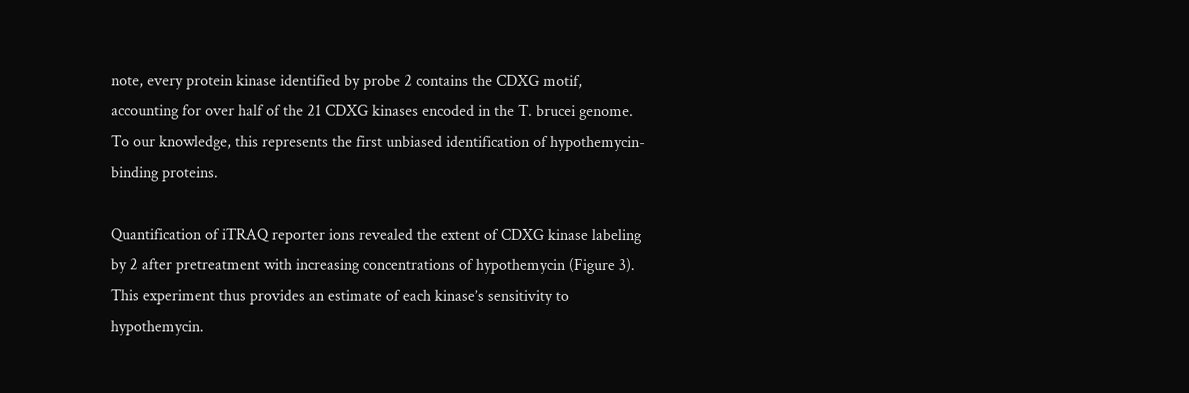note, every protein kinase identified by probe 2 contains the CDXG motif, accounting for over half of the 21 CDXG kinases encoded in the T. brucei genome. To our knowledge, this represents the first unbiased identification of hypothemycin-binding proteins.

Quantification of iTRAQ reporter ions revealed the extent of CDXG kinase labeling by 2 after pretreatment with increasing concentrations of hypothemycin (Figure 3). This experiment thus provides an estimate of each kinase’s sensitivity to hypothemycin.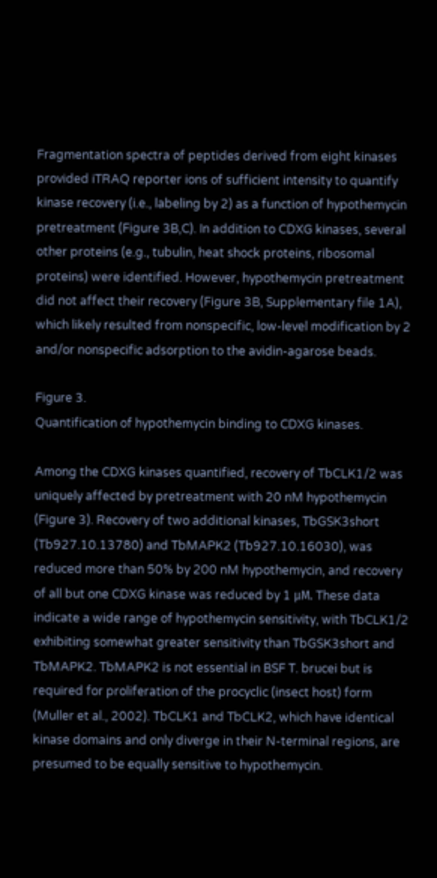Fragmentation spectra of peptides derived from eight kinases provided iTRAQ reporter ions of sufficient intensity to quantify kinase recovery (i.e., labeling by 2) as a function of hypothemycin pretreatment (Figure 3B,C). In addition to CDXG kinases, several other proteins (e.g., tubulin, heat shock proteins, ribosomal proteins) were identified. However, hypothemycin pretreatment did not affect their recovery (Figure 3B, Supplementary file 1A), which likely resulted from nonspecific, low-level modification by 2 and/or nonspecific adsorption to the avidin-agarose beads.

Figure 3.
Quantification of hypothemycin binding to CDXG kinases.

Among the CDXG kinases quantified, recovery of TbCLK1/2 was uniquely affected by pretreatment with 20 nM hypothemycin (Figure 3). Recovery of two additional kinases, TbGSK3short (Tb927.10.13780) and TbMAPK2 (Tb927.10.16030), was reduced more than 50% by 200 nM hypothemycin, and recovery of all but one CDXG kinase was reduced by 1 μM. These data indicate a wide range of hypothemycin sensitivity, with TbCLK1/2 exhibiting somewhat greater sensitivity than TbGSK3short and TbMAPK2. TbMAPK2 is not essential in BSF T. brucei but is required for proliferation of the procyclic (insect host) form (Muller et al., 2002). TbCLK1 and TbCLK2, which have identical kinase domains and only diverge in their N-terminal regions, are presumed to be equally sensitive to hypothemycin.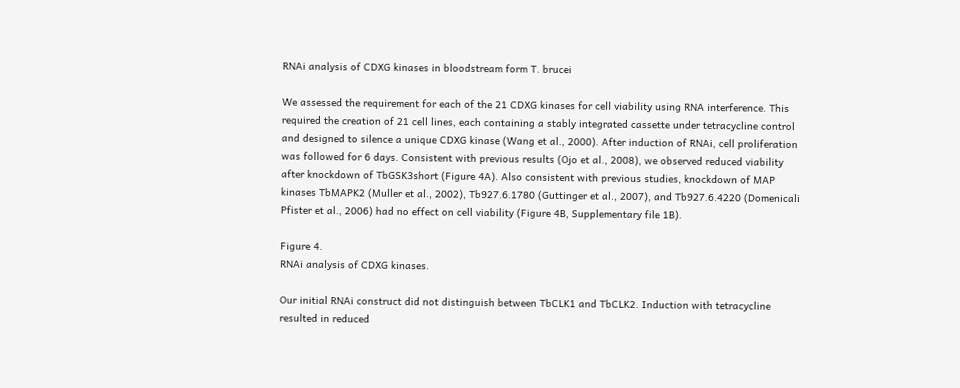RNAi analysis of CDXG kinases in bloodstream form T. brucei

We assessed the requirement for each of the 21 CDXG kinases for cell viability using RNA interference. This required the creation of 21 cell lines, each containing a stably integrated cassette under tetracycline control and designed to silence a unique CDXG kinase (Wang et al., 2000). After induction of RNAi, cell proliferation was followed for 6 days. Consistent with previous results (Ojo et al., 2008), we observed reduced viability after knockdown of TbGSK3short (Figure 4A). Also consistent with previous studies, knockdown of MAP kinases TbMAPK2 (Muller et al., 2002), Tb927.6.1780 (Guttinger et al., 2007), and Tb927.6.4220 (Domenicali Pfister et al., 2006) had no effect on cell viability (Figure 4B, Supplementary file 1B).

Figure 4.
RNAi analysis of CDXG kinases.

Our initial RNAi construct did not distinguish between TbCLK1 and TbCLK2. Induction with tetracycline resulted in reduced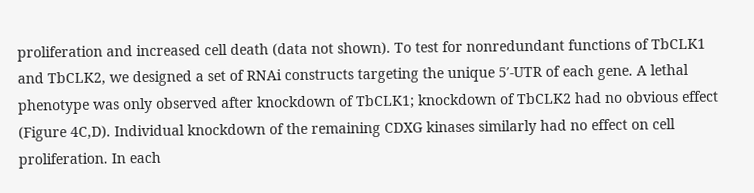proliferation and increased cell death (data not shown). To test for nonredundant functions of TbCLK1 and TbCLK2, we designed a set of RNAi constructs targeting the unique 5′-UTR of each gene. A lethal phenotype was only observed after knockdown of TbCLK1; knockdown of TbCLK2 had no obvious effect (Figure 4C,D). Individual knockdown of the remaining CDXG kinases similarly had no effect on cell proliferation. In each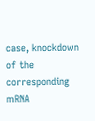case, knockdown of the corresponding mRNA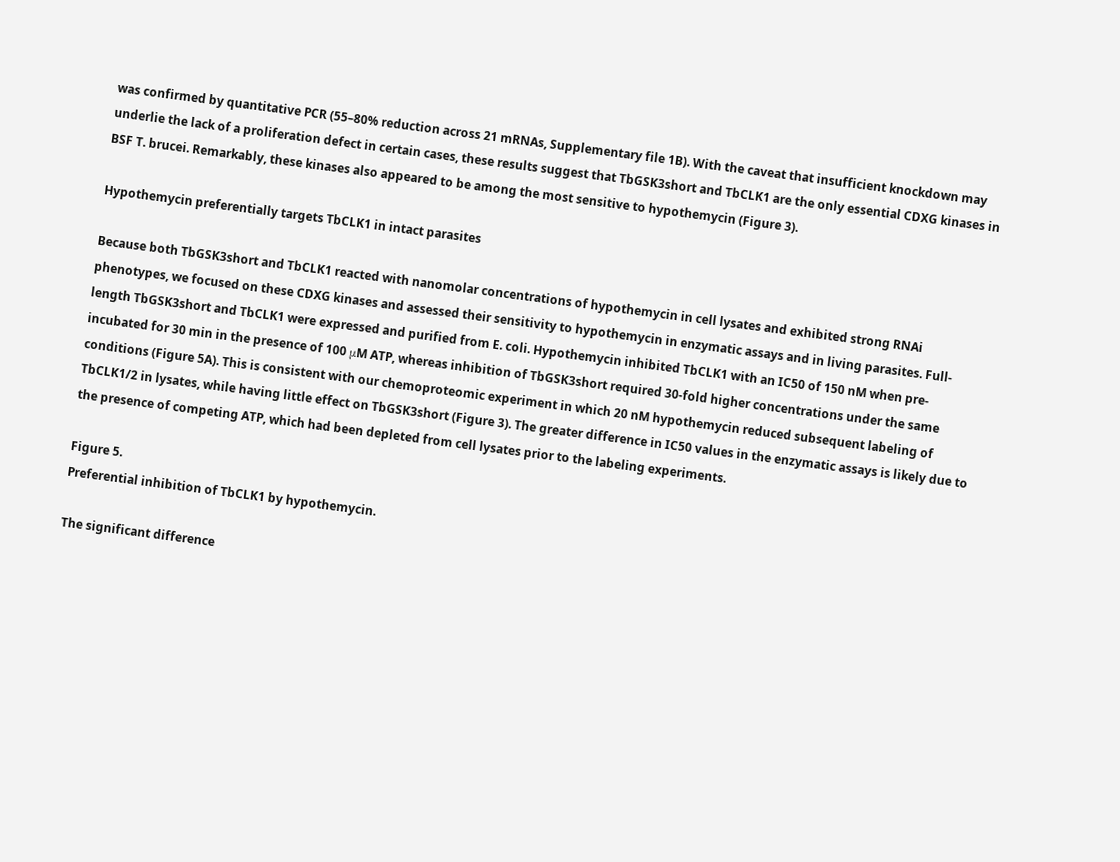was confirmed by quantitative PCR (55–80% reduction across 21 mRNAs, Supplementary file 1B). With the caveat that insufficient knockdown may underlie the lack of a proliferation defect in certain cases, these results suggest that TbGSK3short and TbCLK1 are the only essential CDXG kinases in BSF T. brucei. Remarkably, these kinases also appeared to be among the most sensitive to hypothemycin (Figure 3).

Hypothemycin preferentially targets TbCLK1 in intact parasites

Because both TbGSK3short and TbCLK1 reacted with nanomolar concentrations of hypothemycin in cell lysates and exhibited strong RNAi phenotypes, we focused on these CDXG kinases and assessed their sensitivity to hypothemycin in enzymatic assays and in living parasites. Full-length TbGSK3short and TbCLK1 were expressed and purified from E. coli. Hypothemycin inhibited TbCLK1 with an IC50 of 150 nM when pre-incubated for 30 min in the presence of 100 μM ATP, whereas inhibition of TbGSK3short required 30-fold higher concentrations under the same conditions (Figure 5A). This is consistent with our chemoproteomic experiment in which 20 nM hypothemycin reduced subsequent labeling of TbCLK1/2 in lysates, while having little effect on TbGSK3short (Figure 3). The greater difference in IC50 values in the enzymatic assays is likely due to the presence of competing ATP, which had been depleted from cell lysates prior to the labeling experiments.

Figure 5.
Preferential inhibition of TbCLK1 by hypothemycin.

The significant difference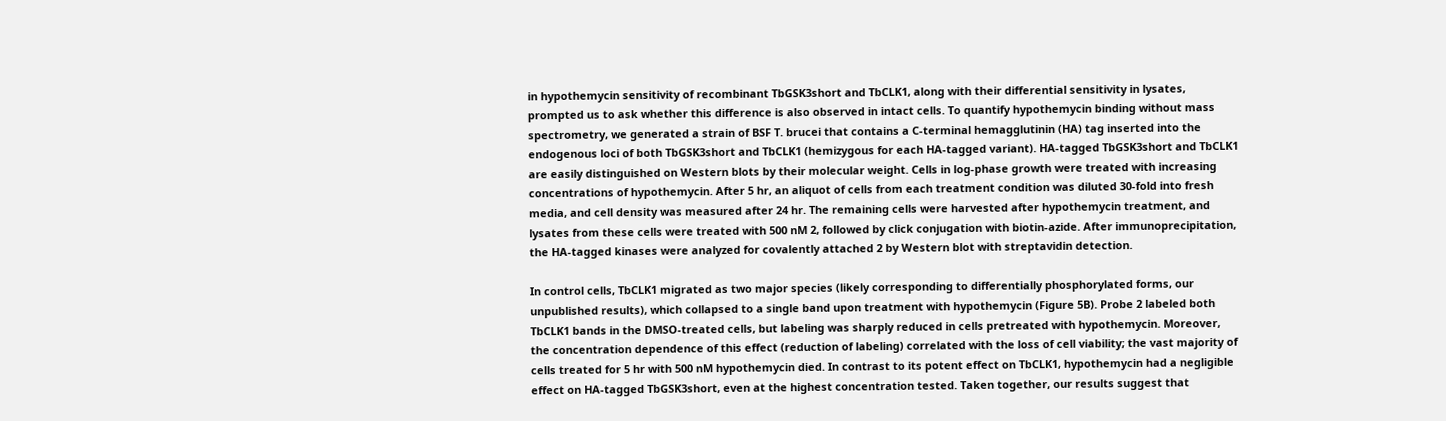in hypothemycin sensitivity of recombinant TbGSK3short and TbCLK1, along with their differential sensitivity in lysates, prompted us to ask whether this difference is also observed in intact cells. To quantify hypothemycin binding without mass spectrometry, we generated a strain of BSF T. brucei that contains a C-terminal hemagglutinin (HA) tag inserted into the endogenous loci of both TbGSK3short and TbCLK1 (hemizygous for each HA-tagged variant). HA-tagged TbGSK3short and TbCLK1 are easily distinguished on Western blots by their molecular weight. Cells in log-phase growth were treated with increasing concentrations of hypothemycin. After 5 hr, an aliquot of cells from each treatment condition was diluted 30-fold into fresh media, and cell density was measured after 24 hr. The remaining cells were harvested after hypothemycin treatment, and lysates from these cells were treated with 500 nM 2, followed by click conjugation with biotin-azide. After immunoprecipitation, the HA-tagged kinases were analyzed for covalently attached 2 by Western blot with streptavidin detection.

In control cells, TbCLK1 migrated as two major species (likely corresponding to differentially phosphorylated forms, our unpublished results), which collapsed to a single band upon treatment with hypothemycin (Figure 5B). Probe 2 labeled both TbCLK1 bands in the DMSO-treated cells, but labeling was sharply reduced in cells pretreated with hypothemycin. Moreover, the concentration dependence of this effect (reduction of labeling) correlated with the loss of cell viability; the vast majority of cells treated for 5 hr with 500 nM hypothemycin died. In contrast to its potent effect on TbCLK1, hypothemycin had a negligible effect on HA-tagged TbGSK3short, even at the highest concentration tested. Taken together, our results suggest that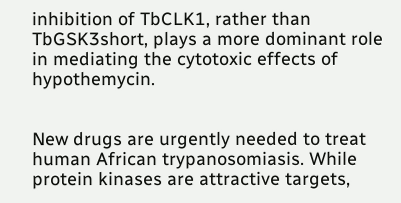inhibition of TbCLK1, rather than TbGSK3short, plays a more dominant role in mediating the cytotoxic effects of hypothemycin.


New drugs are urgently needed to treat human African trypanosomiasis. While protein kinases are attractive targets,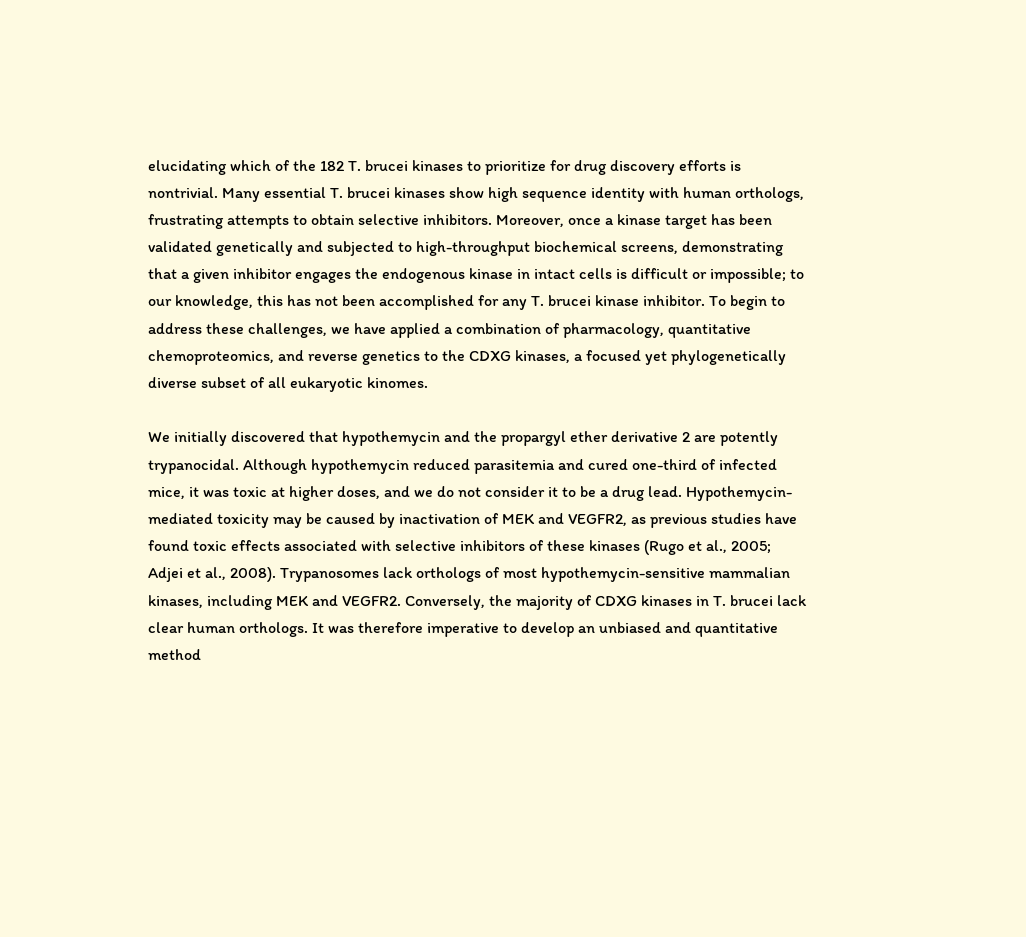elucidating which of the 182 T. brucei kinases to prioritize for drug discovery efforts is nontrivial. Many essential T. brucei kinases show high sequence identity with human orthologs, frustrating attempts to obtain selective inhibitors. Moreover, once a kinase target has been validated genetically and subjected to high-throughput biochemical screens, demonstrating that a given inhibitor engages the endogenous kinase in intact cells is difficult or impossible; to our knowledge, this has not been accomplished for any T. brucei kinase inhibitor. To begin to address these challenges, we have applied a combination of pharmacology, quantitative chemoproteomics, and reverse genetics to the CDXG kinases, a focused yet phylogenetically diverse subset of all eukaryotic kinomes.

We initially discovered that hypothemycin and the propargyl ether derivative 2 are potently trypanocidal. Although hypothemycin reduced parasitemia and cured one-third of infected mice, it was toxic at higher doses, and we do not consider it to be a drug lead. Hypothemycin-mediated toxicity may be caused by inactivation of MEK and VEGFR2, as previous studies have found toxic effects associated with selective inhibitors of these kinases (Rugo et al., 2005; Adjei et al., 2008). Trypanosomes lack orthologs of most hypothemycin-sensitive mammalian kinases, including MEK and VEGFR2. Conversely, the majority of CDXG kinases in T. brucei lack clear human orthologs. It was therefore imperative to develop an unbiased and quantitative method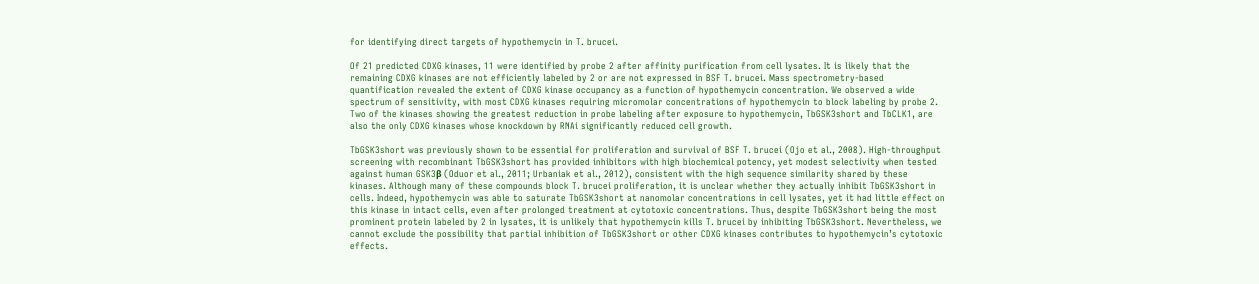for identifying direct targets of hypothemycin in T. brucei.

Of 21 predicted CDXG kinases, 11 were identified by probe 2 after affinity purification from cell lysates. It is likely that the remaining CDXG kinases are not efficiently labeled by 2 or are not expressed in BSF T. brucei. Mass spectrometry-based quantification revealed the extent of CDXG kinase occupancy as a function of hypothemycin concentration. We observed a wide spectrum of sensitivity, with most CDXG kinases requiring micromolar concentrations of hypothemycin to block labeling by probe 2. Two of the kinases showing the greatest reduction in probe labeling after exposure to hypothemycin, TbGSK3short and TbCLK1, are also the only CDXG kinases whose knockdown by RNAi significantly reduced cell growth.

TbGSK3short was previously shown to be essential for proliferation and survival of BSF T. brucei (Ojo et al., 2008). High-throughput screening with recombinant TbGSK3short has provided inhibitors with high biochemical potency, yet modest selectivity when tested against human GSK3β (Oduor et al., 2011; Urbaniak et al., 2012), consistent with the high sequence similarity shared by these kinases. Although many of these compounds block T. brucei proliferation, it is unclear whether they actually inhibit TbGSK3short in cells. Indeed, hypothemycin was able to saturate TbGSK3short at nanomolar concentrations in cell lysates, yet it had little effect on this kinase in intact cells, even after prolonged treatment at cytotoxic concentrations. Thus, despite TbGSK3short being the most prominent protein labeled by 2 in lysates, it is unlikely that hypothemycin kills T. brucei by inhibiting TbGSK3short. Nevertheless, we cannot exclude the possibility that partial inhibition of TbGSK3short or other CDXG kinases contributes to hypothemycin’s cytotoxic effects.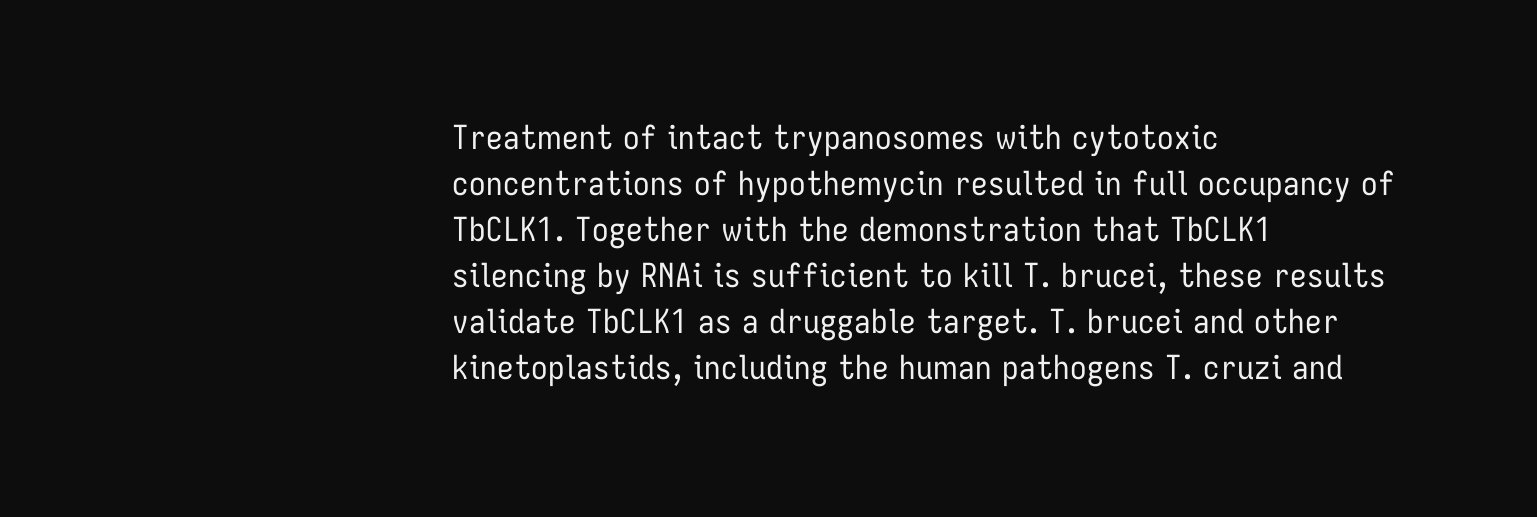Treatment of intact trypanosomes with cytotoxic concentrations of hypothemycin resulted in full occupancy of TbCLK1. Together with the demonstration that TbCLK1 silencing by RNAi is sufficient to kill T. brucei, these results validate TbCLK1 as a druggable target. T. brucei and other kinetoplastids, including the human pathogens T. cruzi and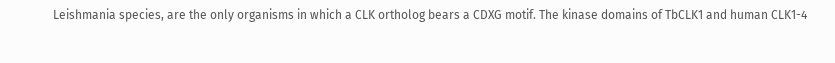Leishmania species, are the only organisms in which a CLK ortholog bears a CDXG motif. The kinase domains of TbCLK1 and human CLK1-4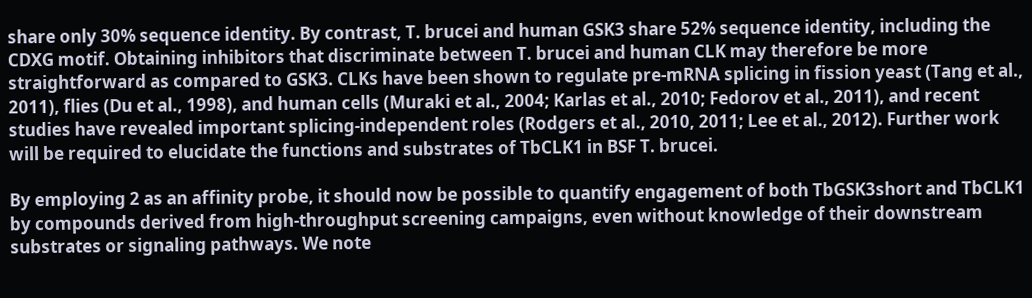share only 30% sequence identity. By contrast, T. brucei and human GSK3 share 52% sequence identity, including the CDXG motif. Obtaining inhibitors that discriminate between T. brucei and human CLK may therefore be more straightforward as compared to GSK3. CLKs have been shown to regulate pre-mRNA splicing in fission yeast (Tang et al., 2011), flies (Du et al., 1998), and human cells (Muraki et al., 2004; Karlas et al., 2010; Fedorov et al., 2011), and recent studies have revealed important splicing-independent roles (Rodgers et al., 2010, 2011; Lee et al., 2012). Further work will be required to elucidate the functions and substrates of TbCLK1 in BSF T. brucei.

By employing 2 as an affinity probe, it should now be possible to quantify engagement of both TbGSK3short and TbCLK1 by compounds derived from high-throughput screening campaigns, even without knowledge of their downstream substrates or signaling pathways. We note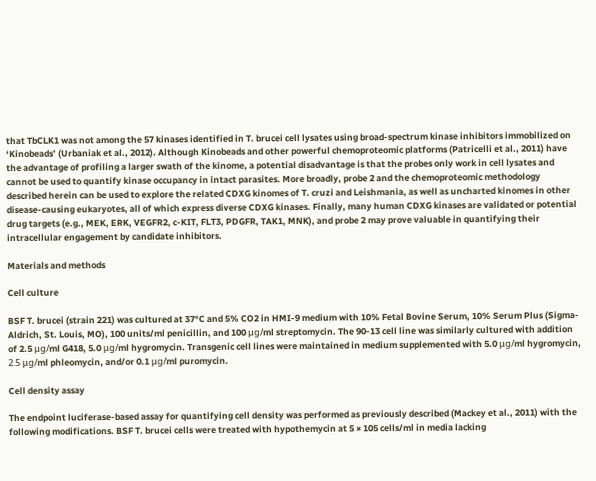that TbCLK1 was not among the 57 kinases identified in T. brucei cell lysates using broad-spectrum kinase inhibitors immobilized on ‘Kinobeads’ (Urbaniak et al., 2012). Although Kinobeads and other powerful chemoproteomic platforms (Patricelli et al., 2011) have the advantage of profiling a larger swath of the kinome, a potential disadvantage is that the probes only work in cell lysates and cannot be used to quantify kinase occupancy in intact parasites. More broadly, probe 2 and the chemoproteomic methodology described herein can be used to explore the related CDXG kinomes of T. cruzi and Leishmania, as well as uncharted kinomes in other disease-causing eukaryotes, all of which express diverse CDXG kinases. Finally, many human CDXG kinases are validated or potential drug targets (e.g., MEK, ERK, VEGFR2, c-KIT, FLT3, PDGFR, TAK1, MNK), and probe 2 may prove valuable in quantifying their intracellular engagement by candidate inhibitors.

Materials and methods

Cell culture

BSF T. brucei (strain 221) was cultured at 37°C and 5% CO2 in HMI-9 medium with 10% Fetal Bovine Serum, 10% Serum Plus (Sigma-Aldrich, St. Louis, MO), 100 units/ml penicillin, and 100 μg/ml streptomycin. The 90-13 cell line was similarly cultured with addition of 2.5 μg/ml G418, 5.0 μg/ml hygromycin. Transgenic cell lines were maintained in medium supplemented with 5.0 μg/ml hygromycin, 2.5 μg/ml phleomycin, and/or 0.1 μg/ml puromycin.

Cell density assay

The endpoint luciferase-based assay for quantifying cell density was performed as previously described (Mackey et al., 2011) with the following modifications. BSF T. brucei cells were treated with hypothemycin at 5 × 105 cells/ml in media lacking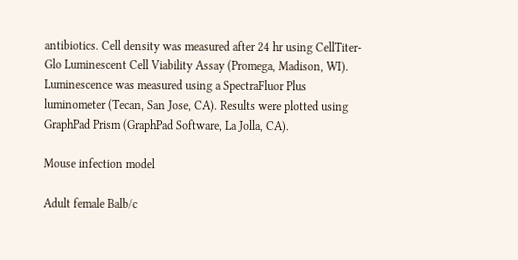antibiotics. Cell density was measured after 24 hr using CellTiter-Glo Luminescent Cell Viability Assay (Promega, Madison, WI). Luminescence was measured using a SpectraFluor Plus luminometer (Tecan, San Jose, CA). Results were plotted using GraphPad Prism (GraphPad Software, La Jolla, CA).

Mouse infection model

Adult female Balb/c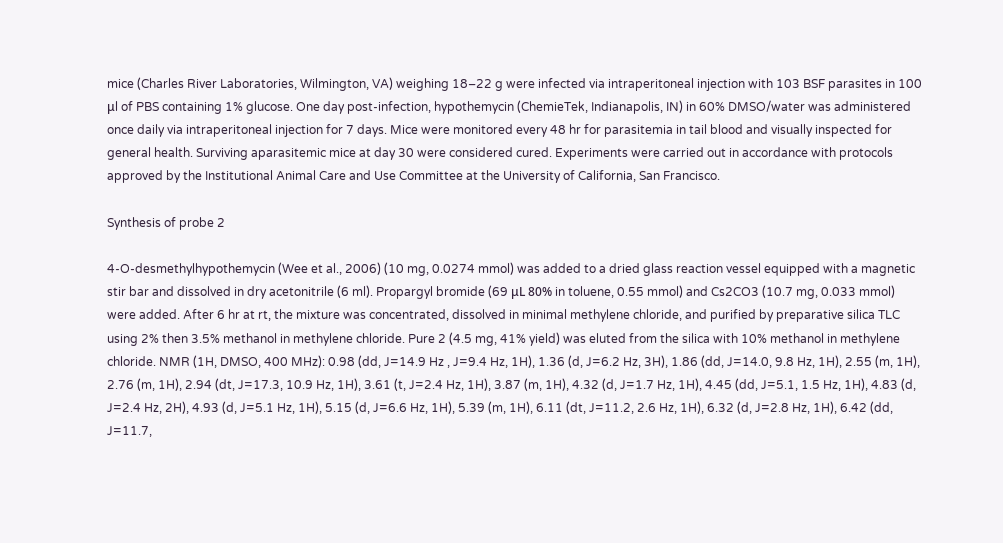mice (Charles River Laboratories, Wilmington, VA) weighing 18–22 g were infected via intraperitoneal injection with 103 BSF parasites in 100 μl of PBS containing 1% glucose. One day post-infection, hypothemycin (ChemieTek, Indianapolis, IN) in 60% DMSO/water was administered once daily via intraperitoneal injection for 7 days. Mice were monitored every 48 hr for parasitemia in tail blood and visually inspected for general health. Surviving aparasitemic mice at day 30 were considered cured. Experiments were carried out in accordance with protocols approved by the Institutional Animal Care and Use Committee at the University of California, San Francisco.

Synthesis of probe 2

4-O-desmethylhypothemycin (Wee et al., 2006) (10 mg, 0.0274 mmol) was added to a dried glass reaction vessel equipped with a magnetic stir bar and dissolved in dry acetonitrile (6 ml). Propargyl bromide (69 μL 80% in toluene, 0.55 mmol) and Cs2CO3 (10.7 mg, 0.033 mmol) were added. After 6 hr at rt, the mixture was concentrated, dissolved in minimal methylene chloride, and purified by preparative silica TLC using 2% then 3.5% methanol in methylene chloride. Pure 2 (4.5 mg, 41% yield) was eluted from the silica with 10% methanol in methylene chloride. NMR (1H, DMSO, 400 MHz): 0.98 (dd, J=14.9 Hz , J=9.4 Hz, 1H), 1.36 (d, J=6.2 Hz, 3H), 1.86 (dd, J=14.0, 9.8 Hz, 1H), 2.55 (m, 1H), 2.76 (m, 1H), 2.94 (dt, J=17.3, 10.9 Hz, 1H), 3.61 (t, J=2.4 Hz, 1H), 3.87 (m, 1H), 4.32 (d, J=1.7 Hz, 1H), 4.45 (dd, J=5.1, 1.5 Hz, 1H), 4.83 (d, J=2.4 Hz, 2H), 4.93 (d, J=5.1 Hz, 1H), 5.15 (d, J=6.6 Hz, 1H), 5.39 (m, 1H), 6.11 (dt, J=11.2, 2.6 Hz, 1H), 6.32 (d, J=2.8 Hz, 1H), 6.42 (dd, J=11.7,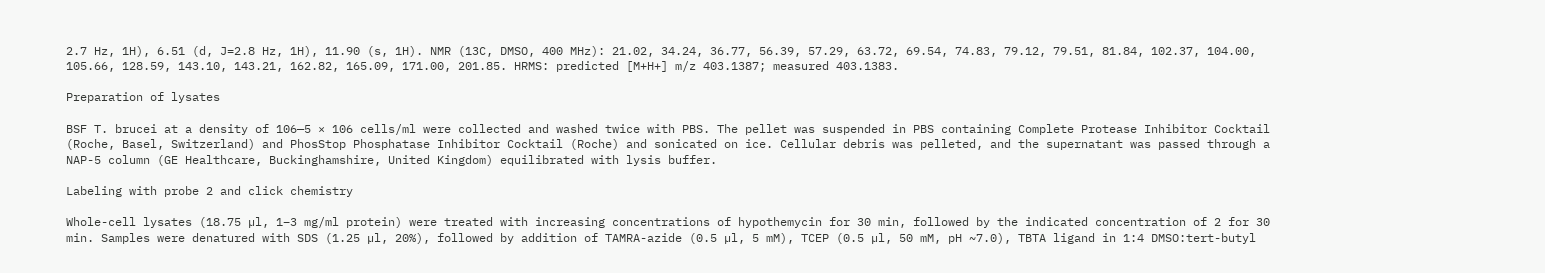2.7 Hz, 1H), 6.51 (d, J=2.8 Hz, 1H), 11.90 (s, 1H). NMR (13C, DMSO, 400 MHz): 21.02, 34.24, 36.77, 56.39, 57.29, 63.72, 69.54, 74.83, 79.12, 79.51, 81.84, 102.37, 104.00, 105.66, 128.59, 143.10, 143.21, 162.82, 165.09, 171.00, 201.85. HRMS: predicted [M+H+] m/z 403.1387; measured 403.1383.

Preparation of lysates

BSF T. brucei at a density of 106—5 × 106 cells/ml were collected and washed twice with PBS. The pellet was suspended in PBS containing Complete Protease Inhibitor Cocktail (Roche, Basel, Switzerland) and PhosStop Phosphatase Inhibitor Cocktail (Roche) and sonicated on ice. Cellular debris was pelleted, and the supernatant was passed through a NAP-5 column (GE Healthcare, Buckinghamshire, United Kingdom) equilibrated with lysis buffer.

Labeling with probe 2 and click chemistry

Whole-cell lysates (18.75 µl, 1–3 mg/ml protein) were treated with increasing concentrations of hypothemycin for 30 min, followed by the indicated concentration of 2 for 30 min. Samples were denatured with SDS (1.25 µl, 20%), followed by addition of TAMRA-azide (0.5 µl, 5 mM), TCEP (0.5 µl, 50 mM, pH ~7.0), TBTA ligand in 1:4 DMSO:tert-butyl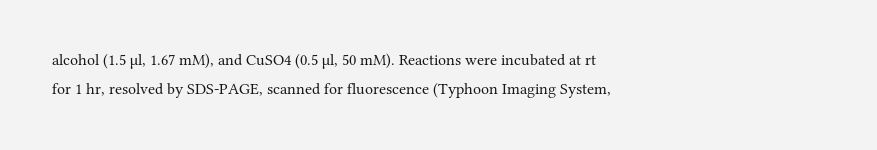alcohol (1.5 µl, 1.67 mM), and CuSO4 (0.5 µl, 50 mM). Reactions were incubated at rt for 1 hr, resolved by SDS-PAGE, scanned for fluorescence (Typhoon Imaging System,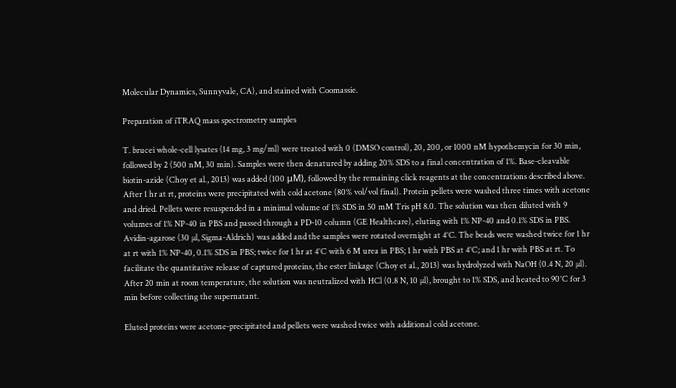Molecular Dynamics, Sunnyvale, CA), and stained with Coomassie.

Preparation of iTRAQ mass spectrometry samples

T. brucei whole-cell lysates (14 mg, 3 mg/ml) were treated with 0 (DMSO control), 20, 200, or 1000 nM hypothemycin for 30 min, followed by 2 (500 nM, 30 min). Samples were then denatured by adding 20% SDS to a final concentration of 1%. Base-cleavable biotin-azide (Choy et al., 2013) was added (100 μM), followed by the remaining click reagents at the concentrations described above. After 1 hr at rt, proteins were precipitated with cold acetone (80% vol/vol final). Protein pellets were washed three times with acetone and dried. Pellets were resuspended in a minimal volume of 1% SDS in 50 mM Tris pH 8.0. The solution was then diluted with 9 volumes of 1% NP-40 in PBS and passed through a PD-10 column (GE Healthcare), eluting with 1% NP-40 and 0.1% SDS in PBS. Avidin-agarose (30 µl, Sigma-Aldrich) was added and the samples were rotated overnight at 4°C. The beads were washed twice for 1 hr at rt with 1% NP-40, 0.1% SDS in PBS; twice for 1 hr at 4°C with 6 M urea in PBS; 1 hr with PBS at 4°C; and 1 hr with PBS at rt. To facilitate the quantitative release of captured proteins, the ester linkage (Choy et al., 2013) was hydrolyzed with NaOH (0.4 N, 20 µl). After 20 min at room temperature, the solution was neutralized with HCl (0.8 N, 10 µl), brought to 1% SDS, and heated to 90°C for 3 min before collecting the supernatant.

Eluted proteins were acetone-precipitated and pellets were washed twice with additional cold acetone.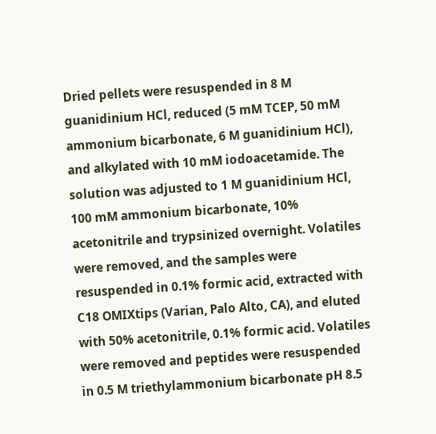Dried pellets were resuspended in 8 M guanidinium HCl, reduced (5 mM TCEP, 50 mM ammonium bicarbonate, 6 M guanidinium HCl), and alkylated with 10 mM iodoacetamide. The solution was adjusted to 1 M guanidinium HCl, 100 mM ammonium bicarbonate, 10% acetonitrile and trypsinized overnight. Volatiles were removed, and the samples were resuspended in 0.1% formic acid, extracted with C18 OMIXtips (Varian, Palo Alto, CA), and eluted with 50% acetonitrile, 0.1% formic acid. Volatiles were removed and peptides were resuspended in 0.5 M triethylammonium bicarbonate pH 8.5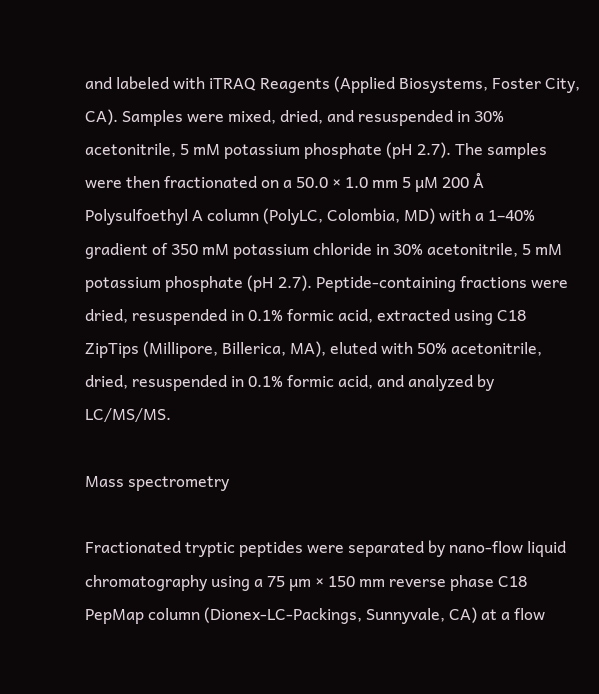and labeled with iTRAQ Reagents (Applied Biosystems, Foster City, CA). Samples were mixed, dried, and resuspended in 30% acetonitrile, 5 mM potassium phosphate (pH 2.7). The samples were then fractionated on a 50.0 × 1.0 mm 5 µM 200 Å Polysulfoethyl A column (PolyLC, Colombia, MD) with a 1–40% gradient of 350 mM potassium chloride in 30% acetonitrile, 5 mM potassium phosphate (pH 2.7). Peptide-containing fractions were dried, resuspended in 0.1% formic acid, extracted using C18 ZipTips (Millipore, Billerica, MA), eluted with 50% acetonitrile, dried, resuspended in 0.1% formic acid, and analyzed by LC/MS/MS.

Mass spectrometry

Fractionated tryptic peptides were separated by nano-flow liquid chromatography using a 75 µm × 150 mm reverse phase C18 PepMap column (Dionex-LC-Packings, Sunnyvale, CA) at a flow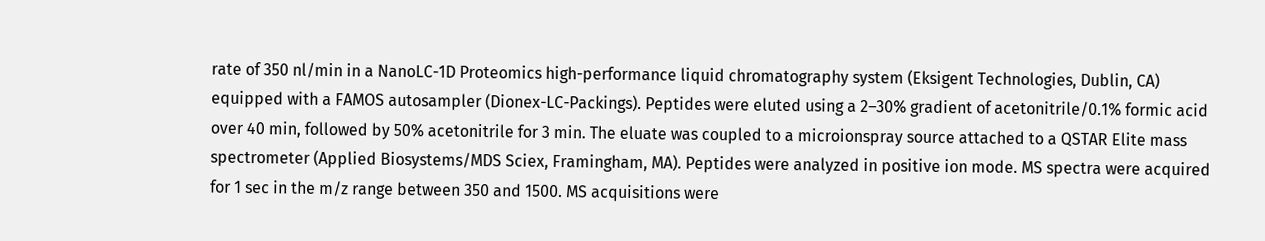rate of 350 nl/min in a NanoLC-1D Proteomics high-performance liquid chromatography system (Eksigent Technologies, Dublin, CA) equipped with a FAMOS autosampler (Dionex-LC-Packings). Peptides were eluted using a 2–30% gradient of acetonitrile/0.1% formic acid over 40 min, followed by 50% acetonitrile for 3 min. The eluate was coupled to a microionspray source attached to a QSTAR Elite mass spectrometer (Applied Biosystems/MDS Sciex, Framingham, MA). Peptides were analyzed in positive ion mode. MS spectra were acquired for 1 sec in the m/z range between 350 and 1500. MS acquisitions were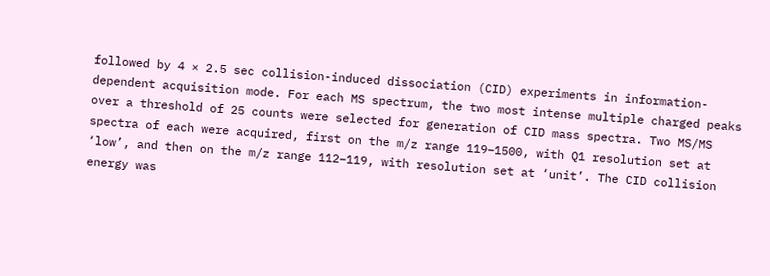followed by 4 × 2.5 sec collision-induced dissociation (CID) experiments in information-dependent acquisition mode. For each MS spectrum, the two most intense multiple charged peaks over a threshold of 25 counts were selected for generation of CID mass spectra. Two MS/MS spectra of each were acquired, first on the m/z range 119–1500, with Q1 resolution set at ‘low’, and then on the m/z range 112–119, with resolution set at ‘unit’. The CID collision energy was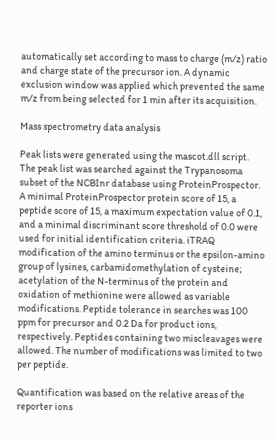automatically set according to mass to charge (m/z) ratio and charge state of the precursor ion. A dynamic exclusion window was applied which prevented the same m/z from being selected for 1 min after its acquisition.

Mass spectrometry data analysis

Peak lists were generated using the mascot.dll script. The peak list was searched against the Trypanosoma subset of the NCBInr database using ProteinProspector. A minimal ProteinProspector protein score of 15, a peptide score of 15, a maximum expectation value of 0.1, and a minimal discriminant score threshold of 0.0 were used for initial identification criteria. iTRAQ modification of the amino terminus or the epsilon-amino group of lysines, carbamidomethylation of cysteine; acetylation of the N-terminus of the protein and oxidation of methionine were allowed as variable modifications. Peptide tolerance in searches was 100 ppm for precursor and 0.2 Da for product ions, respectively. Peptides containing two miscleavages were allowed. The number of modifications was limited to two per peptide.

Quantification was based on the relative areas of the reporter ions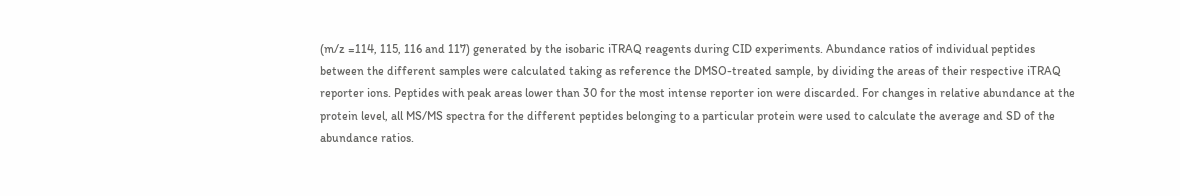(m/z =114, 115, 116 and 117) generated by the isobaric iTRAQ reagents during CID experiments. Abundance ratios of individual peptides between the different samples were calculated taking as reference the DMSO-treated sample, by dividing the areas of their respective iTRAQ reporter ions. Peptides with peak areas lower than 30 for the most intense reporter ion were discarded. For changes in relative abundance at the protein level, all MS/MS spectra for the different peptides belonging to a particular protein were used to calculate the average and SD of the abundance ratios.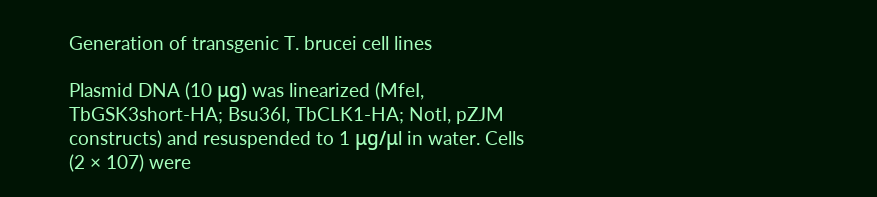Generation of transgenic T. brucei cell lines

Plasmid DNA (10 μg) was linearized (MfeI, TbGSK3short-HA; Bsu36I, TbCLK1-HA; NotI, pZJM constructs) and resuspended to 1 μg/μl in water. Cells (2 × 107) were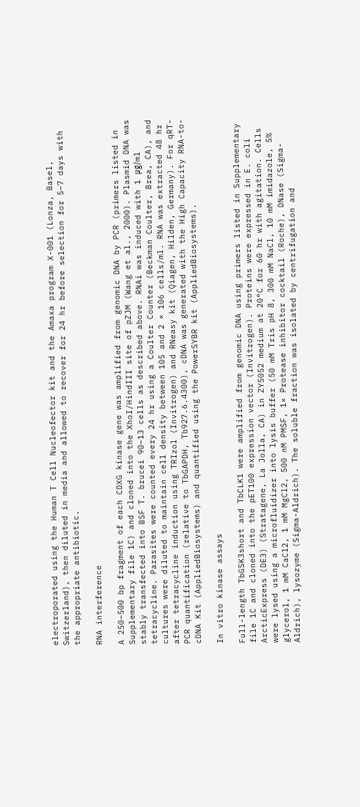electroporated using the Human T Cell Nucleofector kit and the Amaxa program X-001 (Lonza, Basel, Switzerland), then diluted in media and allowed to recover for 24 hr before selection for 5–7 days with the appropriate antibiotic.

RNA interference

A 250–500 bp fragment of each CDXG kinase gene was amplified from genomic DNA by PCR (primers listed in Supplementary file 1C) and cloned into the XhoI/HindIII site of pZJM (Wang et al., 2000). Plasmid DNA was stably transfected into BSF T. brucei 90–13 cells as described above. RNAi was induced with 1 μg/ml tetracycline. Parasites were counted every 24 hr using a Coulter Counter (Beckman Coulter, Brea, CA), and cultures were diluted to maintain cell density between 105 and 2 × 106 cells/ml. RNA was extracted 48 hr after tetracycline induction using TRIzol (Invitrogen) and RNeasy kit (Qiagen, Hilden, Germany). For qRT-PCR quantification (relative to TbGAPDH, Tb927.6.4300), cDNA was generated with the High Capacity RNA-to-cDNA Kit (AppliedBiosystems) and quantified using the PowerSYBR kit (AppliedBiosystems).

In vitro kinase assays

Full-length TbGSK3short and TbCLK1 were amplified from genomic DNA using primers listed in Supplementary file 1C and cloned into the pET100 expression vector (Invitrogen). Proteins were expressed in E. coli ArcticExpress (DE3) (Stratagene, La Jolla, CA) in ZY5052 medium at 20°C for 60 hr with agitation. Cells were lysed using a microfluidizer into lysis buffer (50 mM Tris pH 8, 300 mM NaCl, 10 mM imidazole, 5% glycerol, 1 mM CaCl2, 1 mM MgCl2, 500 nM PMSF, 1× Protease inhibitor cocktail (Roche), DNase (Sigma-Aldrich), lysozyme (Sigma-Aldrich). The soluble fraction was isolated by centrifugation and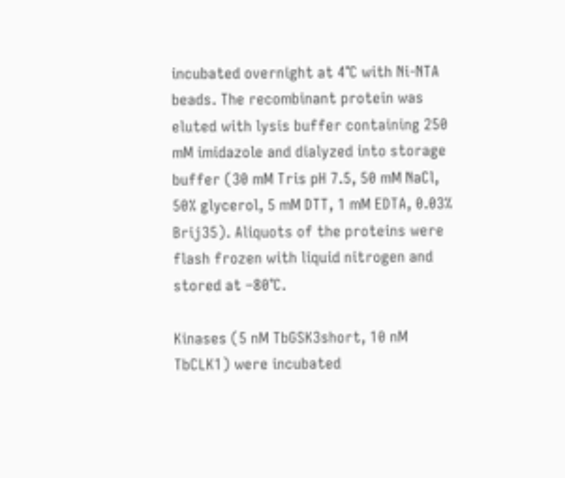incubated overnight at 4°C with Ni-NTA beads. The recombinant protein was eluted with lysis buffer containing 250 mM imidazole and dialyzed into storage buffer (30 mM Tris pH 7.5, 50 mM NaCl, 50% glycerol, 5 mM DTT, 1 mM EDTA, 0.03% Brij35). Aliquots of the proteins were flash frozen with liquid nitrogen and stored at –80°C.

Kinases (5 nM TbGSK3short, 10 nM TbCLK1) were incubated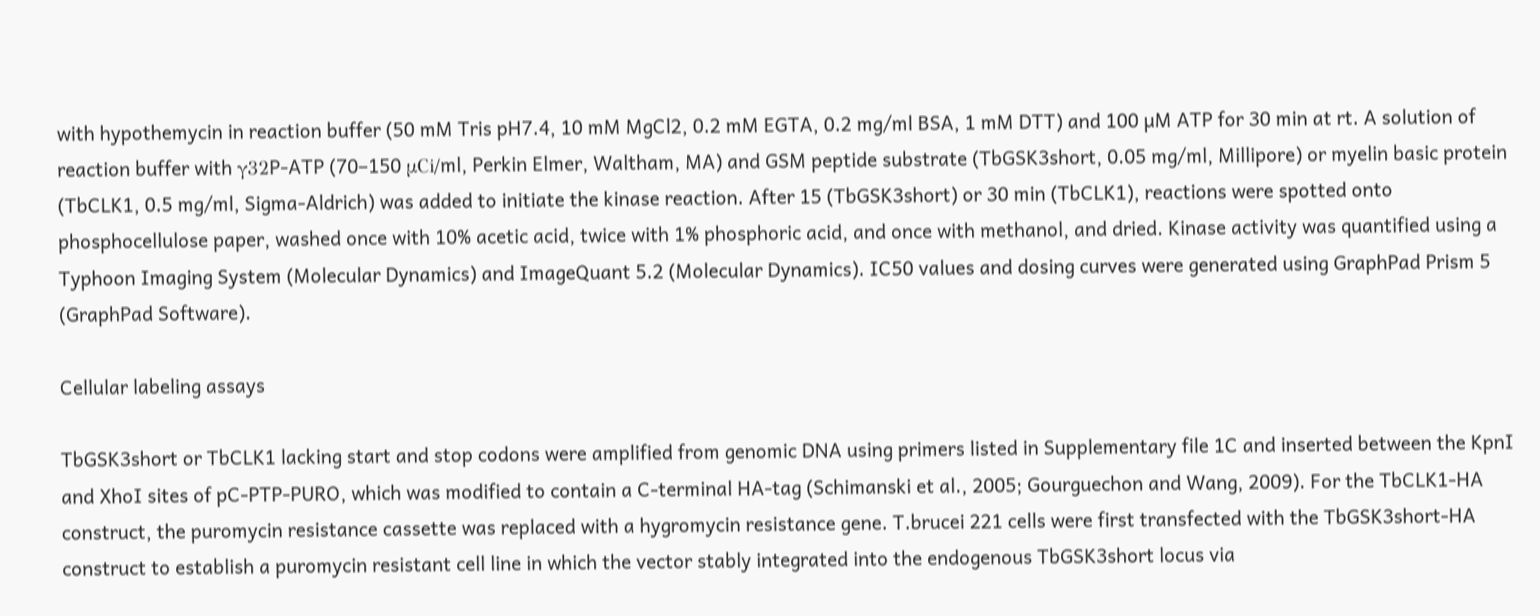with hypothemycin in reaction buffer (50 mM Tris pH7.4, 10 mM MgCl2, 0.2 mM EGTA, 0.2 mg/ml BSA, 1 mM DTT) and 100 µM ATP for 30 min at rt. A solution of reaction buffer with γ32P-ATP (70–150 μCi/ml, Perkin Elmer, Waltham, MA) and GSM peptide substrate (TbGSK3short, 0.05 mg/ml, Millipore) or myelin basic protein (TbCLK1, 0.5 mg/ml, Sigma-Aldrich) was added to initiate the kinase reaction. After 15 (TbGSK3short) or 30 min (TbCLK1), reactions were spotted onto phosphocellulose paper, washed once with 10% acetic acid, twice with 1% phosphoric acid, and once with methanol, and dried. Kinase activity was quantified using a Typhoon Imaging System (Molecular Dynamics) and ImageQuant 5.2 (Molecular Dynamics). IC50 values and dosing curves were generated using GraphPad Prism 5 (GraphPad Software).

Cellular labeling assays

TbGSK3short or TbCLK1 lacking start and stop codons were amplified from genomic DNA using primers listed in Supplementary file 1C and inserted between the KpnI and XhoI sites of pC-PTP-PURO, which was modified to contain a C-terminal HA-tag (Schimanski et al., 2005; Gourguechon and Wang, 2009). For the TbCLK1-HA construct, the puromycin resistance cassette was replaced with a hygromycin resistance gene. T.brucei 221 cells were first transfected with the TbGSK3short-HA construct to establish a puromycin resistant cell line in which the vector stably integrated into the endogenous TbGSK3short locus via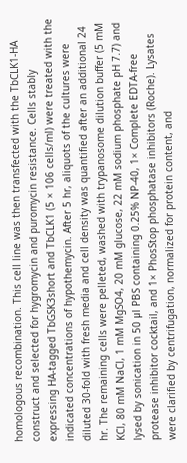homologous recombination. This cell line was then transfected with the TbCLK1-HA construct and selected for hygromycin and puromycin resistance. Cells stably expressing HA-tagged TbGSK3short and TbCLK1 (5 × 106 cells/ml) were treated with the indicated concentrations of hypothemycin. After 5 hr, aliquots of the cultures were diluted 30-fold with fresh media and cell density was quantified after an additional 24 hr. The remaining cells were pelleted, washed with trypanosome dilution buffer (5 mM KCl, 80 mM NaCl, 1 mM MgSO4, 20 mM glucose, 22 mM sodium phosphate pH 7.7) and lysed by sonication in 50 μl PBS containing 0.25% NP-40, 1× Complete EDTA-free protease inhibitor cocktail, and 1× PhosStop phosphatase inhibitors (Roche). Lysates were clarified by centrifugation, normalized for protein content, and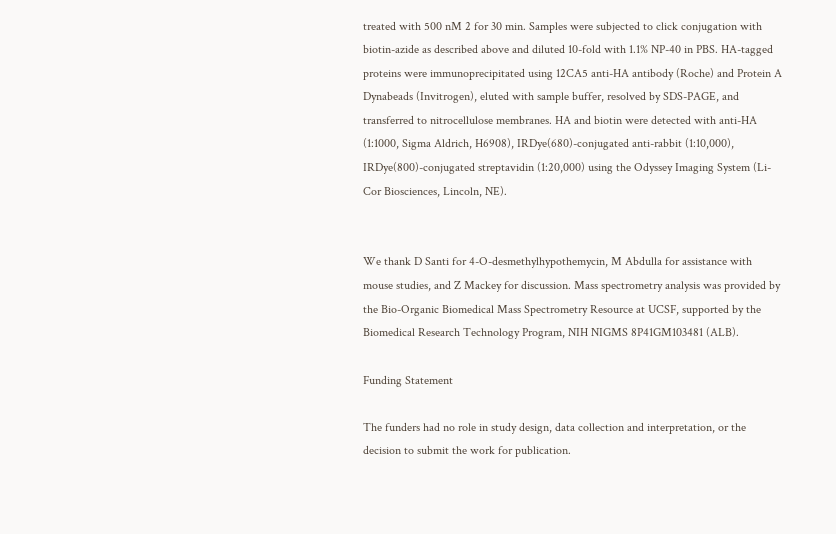treated with 500 nM 2 for 30 min. Samples were subjected to click conjugation with biotin-azide as described above and diluted 10-fold with 1.1% NP-40 in PBS. HA-tagged proteins were immunoprecipitated using 12CA5 anti-HA antibody (Roche) and Protein A Dynabeads (Invitrogen), eluted with sample buffer, resolved by SDS-PAGE, and transferred to nitrocellulose membranes. HA and biotin were detected with anti-HA (1:1000, Sigma Aldrich, H6908), IRDye(680)-conjugated anti-rabbit (1:10,000), IRDye(800)-conjugated streptavidin (1:20,000) using the Odyssey Imaging System (Li-Cor Biosciences, Lincoln, NE).


We thank D Santi for 4-O-desmethylhypothemycin, M Abdulla for assistance with mouse studies, and Z Mackey for discussion. Mass spectrometry analysis was provided by the Bio-Organic Biomedical Mass Spectrometry Resource at UCSF, supported by the Biomedical Research Technology Program, NIH NIGMS 8P41GM103481 (ALB).

Funding Statement

The funders had no role in study design, data collection and interpretation, or the decision to submit the work for publication.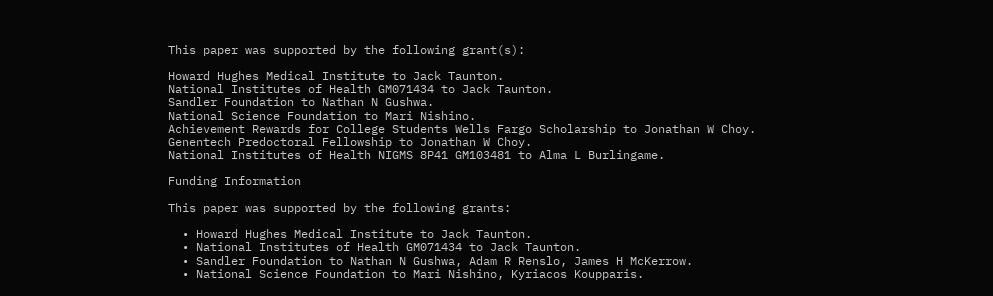This paper was supported by the following grant(s):

Howard Hughes Medical Institute to Jack Taunton.
National Institutes of Health GM071434 to Jack Taunton.
Sandler Foundation to Nathan N Gushwa.
National Science Foundation to Mari Nishino.
Achievement Rewards for College Students Wells Fargo Scholarship to Jonathan W Choy.
Genentech Predoctoral Fellowship to Jonathan W Choy.
National Institutes of Health NIGMS 8P41 GM103481 to Alma L Burlingame.

Funding Information

This paper was supported by the following grants:

  • Howard Hughes Medical Institute to Jack Taunton.
  • National Institutes of Health GM071434 to Jack Taunton.
  • Sandler Foundation to Nathan N Gushwa, Adam R Renslo, James H McKerrow.
  • National Science Foundation to Mari Nishino, Kyriacos Koupparis.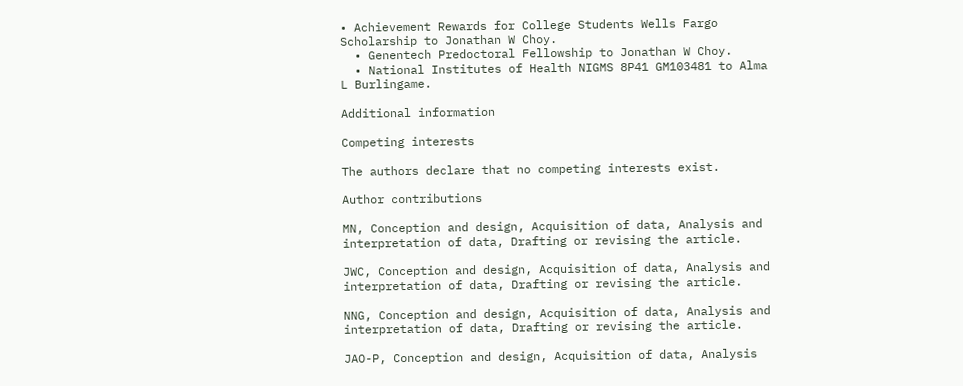• Achievement Rewards for College Students Wells Fargo Scholarship to Jonathan W Choy.
  • Genentech Predoctoral Fellowship to Jonathan W Choy.
  • National Institutes of Health NIGMS 8P41 GM103481 to Alma L Burlingame.

Additional information

Competing interests

The authors declare that no competing interests exist.

Author contributions

MN, Conception and design, Acquisition of data, Analysis and interpretation of data, Drafting or revising the article.

JWC, Conception and design, Acquisition of data, Analysis and interpretation of data, Drafting or revising the article.

NNG, Conception and design, Acquisition of data, Analysis and interpretation of data, Drafting or revising the article.

JAO-P, Conception and design, Acquisition of data, Analysis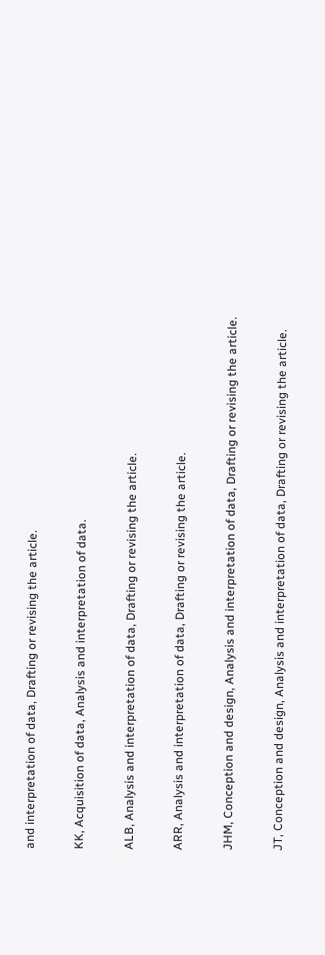and interpretation of data, Drafting or revising the article.

KK, Acquisition of data, Analysis and interpretation of data.

ALB, Analysis and interpretation of data, Drafting or revising the article.

ARR, Analysis and interpretation of data, Drafting or revising the article.

JHM, Conception and design, Analysis and interpretation of data, Drafting or revising the article.

JT, Conception and design, Analysis and interpretation of data, Drafting or revising the article.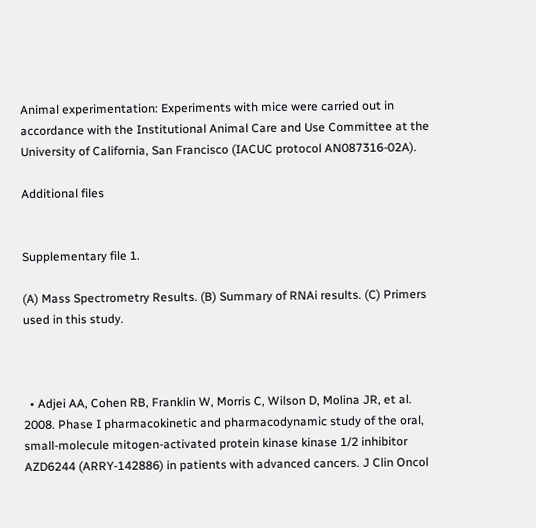Animal experimentation: Experiments with mice were carried out in accordance with the Institutional Animal Care and Use Committee at the University of California, San Francisco (IACUC protocol AN087316-02A).

Additional files


Supplementary file 1.

(A) Mass Spectrometry Results. (B) Summary of RNAi results. (C) Primers used in this study.



  • Adjei AA, Cohen RB, Franklin W, Morris C, Wilson D, Molina JR, et al. 2008. Phase I pharmacokinetic and pharmacodynamic study of the oral, small-molecule mitogen-activated protein kinase kinase 1/2 inhibitor AZD6244 (ARRY-142886) in patients with advanced cancers. J Clin Oncol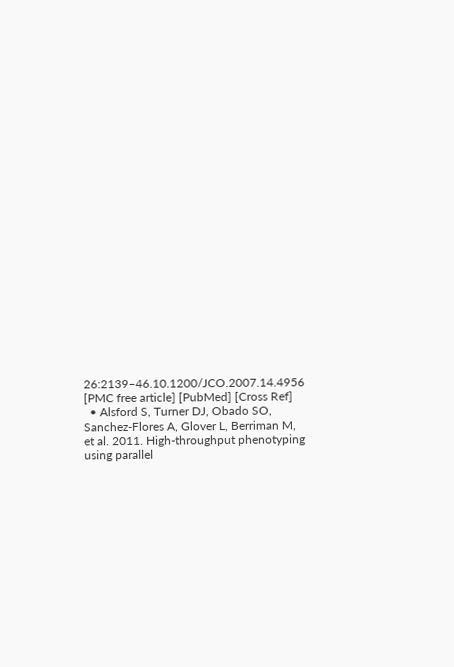26:2139–46.10.1200/JCO.2007.14.4956 [PMC free article] [PubMed] [Cross Ref]
  • Alsford S, Turner DJ, Obado SO, Sanchez-Flores A, Glover L, Berriman M, et al. 2011. High-throughput phenotyping using parallel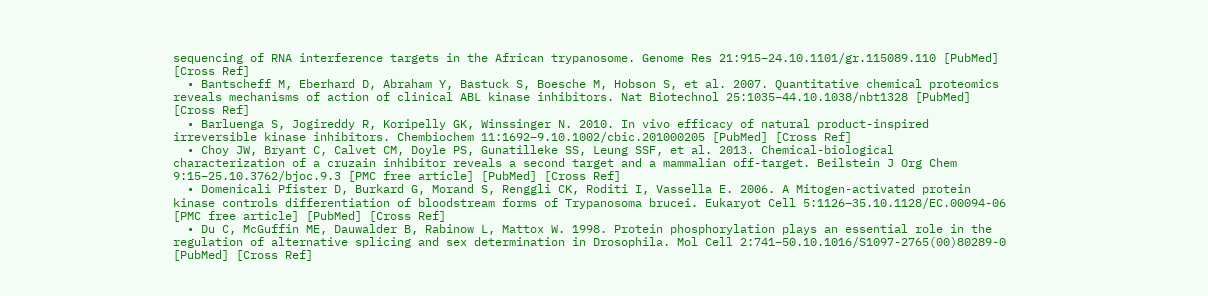sequencing of RNA interference targets in the African trypanosome. Genome Res 21:915–24.10.1101/gr.115089.110 [PubMed] [Cross Ref]
  • Bantscheff M, Eberhard D, Abraham Y, Bastuck S, Boesche M, Hobson S, et al. 2007. Quantitative chemical proteomics reveals mechanisms of action of clinical ABL kinase inhibitors. Nat Biotechnol 25:1035–44.10.1038/nbt1328 [PubMed] [Cross Ref]
  • Barluenga S, Jogireddy R, Koripelly GK, Winssinger N. 2010. In vivo efficacy of natural product-inspired irreversible kinase inhibitors. Chembiochem 11:1692–9.10.1002/cbic.201000205 [PubMed] [Cross Ref]
  • Choy JW, Bryant C, Calvet CM, Doyle PS, Gunatilleke SS, Leung SSF, et al. 2013. Chemical-biological characterization of a cruzain inhibitor reveals a second target and a mammalian off-target. Beilstein J Org Chem 9:15–25.10.3762/bjoc.9.3 [PMC free article] [PubMed] [Cross Ref]
  • Domenicali Pfister D, Burkard G, Morand S, Renggli CK, Roditi I, Vassella E. 2006. A Mitogen-activated protein kinase controls differentiation of bloodstream forms of Trypanosoma brucei. Eukaryot Cell 5:1126–35.10.1128/EC.00094-06 [PMC free article] [PubMed] [Cross Ref]
  • Du C, McGuffin ME, Dauwalder B, Rabinow L, Mattox W. 1998. Protein phosphorylation plays an essential role in the regulation of alternative splicing and sex determination in Drosophila. Mol Cell 2:741–50.10.1016/S1097-2765(00)80289-0 [PubMed] [Cross Ref]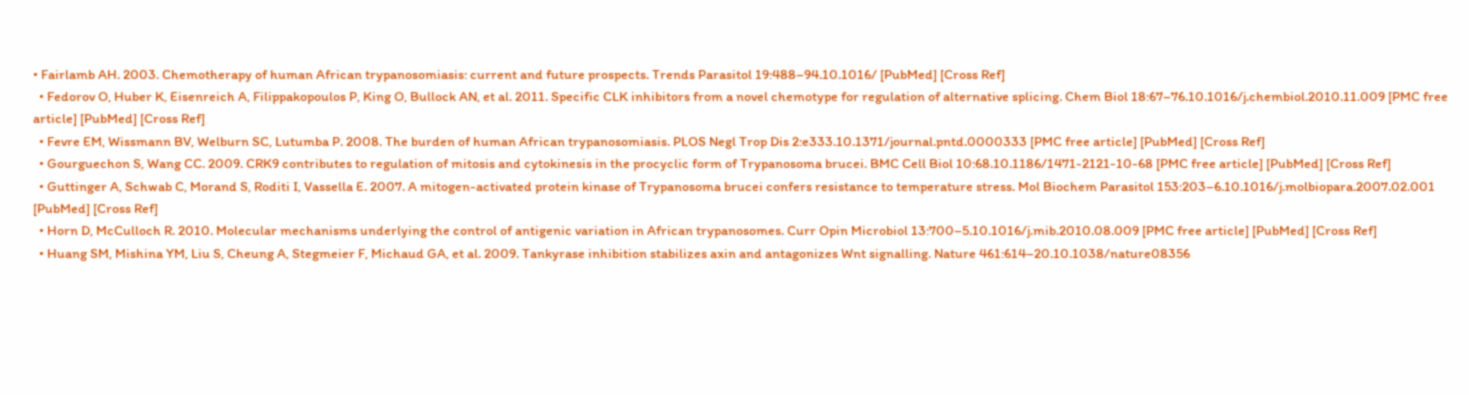• Fairlamb AH. 2003. Chemotherapy of human African trypanosomiasis: current and future prospects. Trends Parasitol 19:488–94.10.1016/ [PubMed] [Cross Ref]
  • Fedorov O, Huber K, Eisenreich A, Filippakopoulos P, King O, Bullock AN, et al. 2011. Specific CLK inhibitors from a novel chemotype for regulation of alternative splicing. Chem Biol 18:67–76.10.1016/j.chembiol.2010.11.009 [PMC free article] [PubMed] [Cross Ref]
  • Fevre EM, Wissmann BV, Welburn SC, Lutumba P. 2008. The burden of human African trypanosomiasis. PLOS Negl Trop Dis 2:e333.10.1371/journal.pntd.0000333 [PMC free article] [PubMed] [Cross Ref]
  • Gourguechon S, Wang CC. 2009. CRK9 contributes to regulation of mitosis and cytokinesis in the procyclic form of Trypanosoma brucei. BMC Cell Biol 10:68.10.1186/1471-2121-10-68 [PMC free article] [PubMed] [Cross Ref]
  • Guttinger A, Schwab C, Morand S, Roditi I, Vassella E. 2007. A mitogen-activated protein kinase of Trypanosoma brucei confers resistance to temperature stress. Mol Biochem Parasitol 153:203–6.10.1016/j.molbiopara.2007.02.001 [PubMed] [Cross Ref]
  • Horn D, McCulloch R. 2010. Molecular mechanisms underlying the control of antigenic variation in African trypanosomes. Curr Opin Microbiol 13:700–5.10.1016/j.mib.2010.08.009 [PMC free article] [PubMed] [Cross Ref]
  • Huang SM, Mishina YM, Liu S, Cheung A, Stegmeier F, Michaud GA, et al. 2009. Tankyrase inhibition stabilizes axin and antagonizes Wnt signalling. Nature 461:614–20.10.1038/nature08356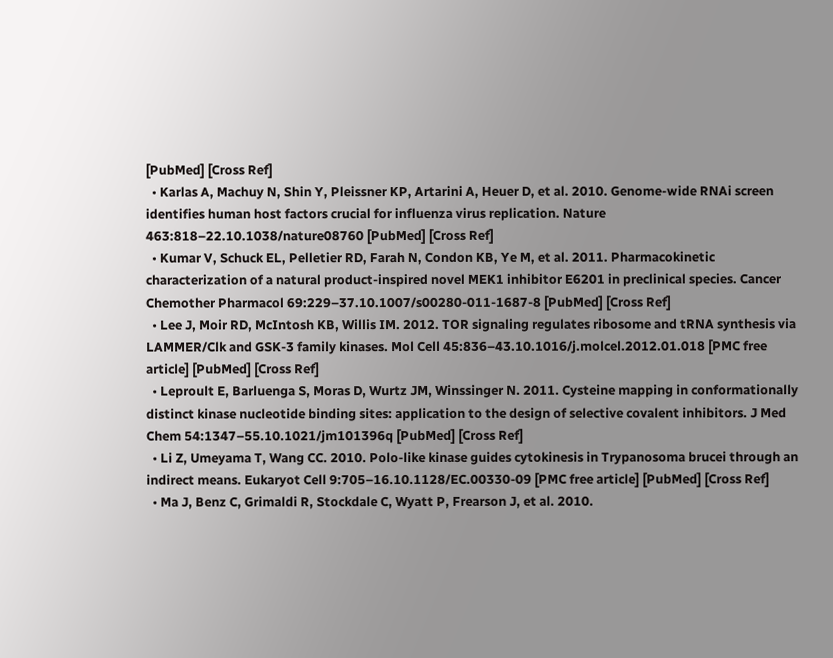[PubMed] [Cross Ref]
  • Karlas A, Machuy N, Shin Y, Pleissner KP, Artarini A, Heuer D, et al. 2010. Genome-wide RNAi screen identifies human host factors crucial for influenza virus replication. Nature 463:818–22.10.1038/nature08760 [PubMed] [Cross Ref]
  • Kumar V, Schuck EL, Pelletier RD, Farah N, Condon KB, Ye M, et al. 2011. Pharmacokinetic characterization of a natural product-inspired novel MEK1 inhibitor E6201 in preclinical species. Cancer Chemother Pharmacol 69:229–37.10.1007/s00280-011-1687-8 [PubMed] [Cross Ref]
  • Lee J, Moir RD, McIntosh KB, Willis IM. 2012. TOR signaling regulates ribosome and tRNA synthesis via LAMMER/Clk and GSK-3 family kinases. Mol Cell 45:836–43.10.1016/j.molcel.2012.01.018 [PMC free article] [PubMed] [Cross Ref]
  • Leproult E, Barluenga S, Moras D, Wurtz JM, Winssinger N. 2011. Cysteine mapping in conformationally distinct kinase nucleotide binding sites: application to the design of selective covalent inhibitors. J Med Chem 54:1347–55.10.1021/jm101396q [PubMed] [Cross Ref]
  • Li Z, Umeyama T, Wang CC. 2010. Polo-like kinase guides cytokinesis in Trypanosoma brucei through an indirect means. Eukaryot Cell 9:705–16.10.1128/EC.00330-09 [PMC free article] [PubMed] [Cross Ref]
  • Ma J, Benz C, Grimaldi R, Stockdale C, Wyatt P, Frearson J, et al. 2010.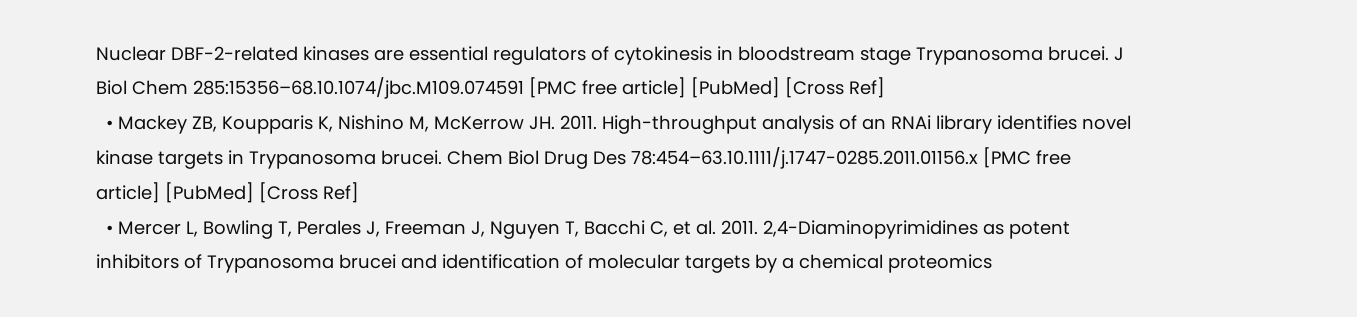Nuclear DBF-2-related kinases are essential regulators of cytokinesis in bloodstream stage Trypanosoma brucei. J Biol Chem 285:15356–68.10.1074/jbc.M109.074591 [PMC free article] [PubMed] [Cross Ref]
  • Mackey ZB, Koupparis K, Nishino M, McKerrow JH. 2011. High-throughput analysis of an RNAi library identifies novel kinase targets in Trypanosoma brucei. Chem Biol Drug Des 78:454–63.10.1111/j.1747-0285.2011.01156.x [PMC free article] [PubMed] [Cross Ref]
  • Mercer L, Bowling T, Perales J, Freeman J, Nguyen T, Bacchi C, et al. 2011. 2,4-Diaminopyrimidines as potent inhibitors of Trypanosoma brucei and identification of molecular targets by a chemical proteomics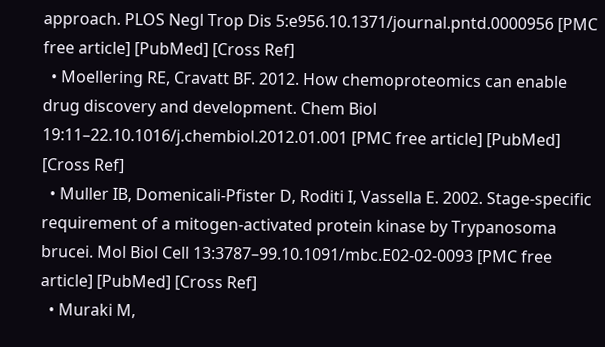approach. PLOS Negl Trop Dis 5:e956.10.1371/journal.pntd.0000956 [PMC free article] [PubMed] [Cross Ref]
  • Moellering RE, Cravatt BF. 2012. How chemoproteomics can enable drug discovery and development. Chem Biol 19:11–22.10.1016/j.chembiol.2012.01.001 [PMC free article] [PubMed] [Cross Ref]
  • Muller IB, Domenicali-Pfister D, Roditi I, Vassella E. 2002. Stage-specific requirement of a mitogen-activated protein kinase by Trypanosoma brucei. Mol Biol Cell 13:3787–99.10.1091/mbc.E02-02-0093 [PMC free article] [PubMed] [Cross Ref]
  • Muraki M,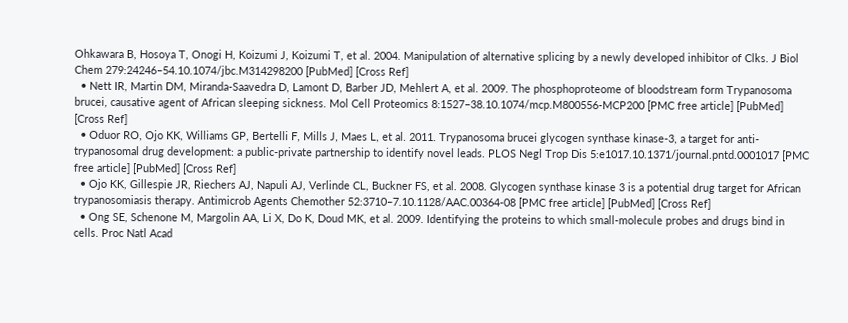Ohkawara B, Hosoya T, Onogi H, Koizumi J, Koizumi T, et al. 2004. Manipulation of alternative splicing by a newly developed inhibitor of Clks. J Biol Chem 279:24246–54.10.1074/jbc.M314298200 [PubMed] [Cross Ref]
  • Nett IR, Martin DM, Miranda-Saavedra D, Lamont D, Barber JD, Mehlert A, et al. 2009. The phosphoproteome of bloodstream form Trypanosoma brucei, causative agent of African sleeping sickness. Mol Cell Proteomics 8:1527–38.10.1074/mcp.M800556-MCP200 [PMC free article] [PubMed] [Cross Ref]
  • Oduor RO, Ojo KK, Williams GP, Bertelli F, Mills J, Maes L, et al. 2011. Trypanosoma brucei glycogen synthase kinase-3, a target for anti-trypanosomal drug development: a public-private partnership to identify novel leads. PLOS Negl Trop Dis 5:e1017.10.1371/journal.pntd.0001017 [PMC free article] [PubMed] [Cross Ref]
  • Ojo KK, Gillespie JR, Riechers AJ, Napuli AJ, Verlinde CL, Buckner FS, et al. 2008. Glycogen synthase kinase 3 is a potential drug target for African trypanosomiasis therapy. Antimicrob Agents Chemother 52:3710–7.10.1128/AAC.00364-08 [PMC free article] [PubMed] [Cross Ref]
  • Ong SE, Schenone M, Margolin AA, Li X, Do K, Doud MK, et al. 2009. Identifying the proteins to which small-molecule probes and drugs bind in cells. Proc Natl Acad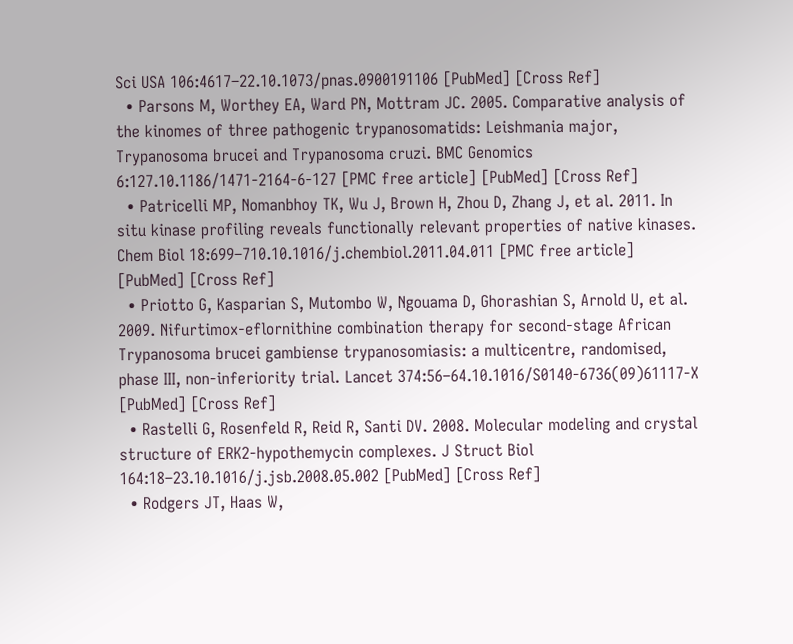Sci USA 106:4617–22.10.1073/pnas.0900191106 [PubMed] [Cross Ref]
  • Parsons M, Worthey EA, Ward PN, Mottram JC. 2005. Comparative analysis of the kinomes of three pathogenic trypanosomatids: Leishmania major, Trypanosoma brucei and Trypanosoma cruzi. BMC Genomics 6:127.10.1186/1471-2164-6-127 [PMC free article] [PubMed] [Cross Ref]
  • Patricelli MP, Nomanbhoy TK, Wu J, Brown H, Zhou D, Zhang J, et al. 2011. In situ kinase profiling reveals functionally relevant properties of native kinases. Chem Biol 18:699–710.10.1016/j.chembiol.2011.04.011 [PMC free article] [PubMed] [Cross Ref]
  • Priotto G, Kasparian S, Mutombo W, Ngouama D, Ghorashian S, Arnold U, et al. 2009. Nifurtimox-eflornithine combination therapy for second-stage African Trypanosoma brucei gambiense trypanosomiasis: a multicentre, randomised, phase III, non-inferiority trial. Lancet 374:56–64.10.1016/S0140-6736(09)61117-X [PubMed] [Cross Ref]
  • Rastelli G, Rosenfeld R, Reid R, Santi DV. 2008. Molecular modeling and crystal structure of ERK2-hypothemycin complexes. J Struct Biol 164:18–23.10.1016/j.jsb.2008.05.002 [PubMed] [Cross Ref]
  • Rodgers JT, Haas W,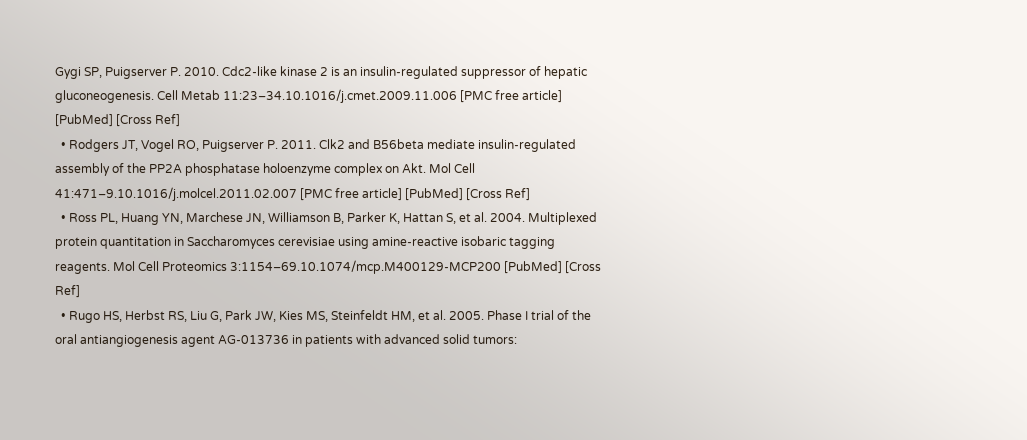Gygi SP, Puigserver P. 2010. Cdc2-like kinase 2 is an insulin-regulated suppressor of hepatic gluconeogenesis. Cell Metab 11:23–34.10.1016/j.cmet.2009.11.006 [PMC free article] [PubMed] [Cross Ref]
  • Rodgers JT, Vogel RO, Puigserver P. 2011. Clk2 and B56beta mediate insulin-regulated assembly of the PP2A phosphatase holoenzyme complex on Akt. Mol Cell 41:471–9.10.1016/j.molcel.2011.02.007 [PMC free article] [PubMed] [Cross Ref]
  • Ross PL, Huang YN, Marchese JN, Williamson B, Parker K, Hattan S, et al. 2004. Multiplexed protein quantitation in Saccharomyces cerevisiae using amine-reactive isobaric tagging reagents. Mol Cell Proteomics 3:1154–69.10.1074/mcp.M400129-MCP200 [PubMed] [Cross Ref]
  • Rugo HS, Herbst RS, Liu G, Park JW, Kies MS, Steinfeldt HM, et al. 2005. Phase I trial of the oral antiangiogenesis agent AG-013736 in patients with advanced solid tumors: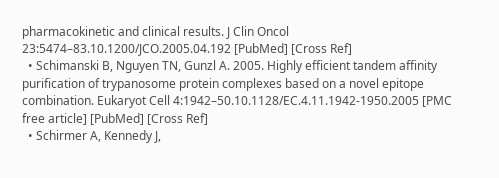pharmacokinetic and clinical results. J Clin Oncol 23:5474–83.10.1200/JCO.2005.04.192 [PubMed] [Cross Ref]
  • Schimanski B, Nguyen TN, Gunzl A. 2005. Highly efficient tandem affinity purification of trypanosome protein complexes based on a novel epitope combination. Eukaryot Cell 4:1942–50.10.1128/EC.4.11.1942-1950.2005 [PMC free article] [PubMed] [Cross Ref]
  • Schirmer A, Kennedy J,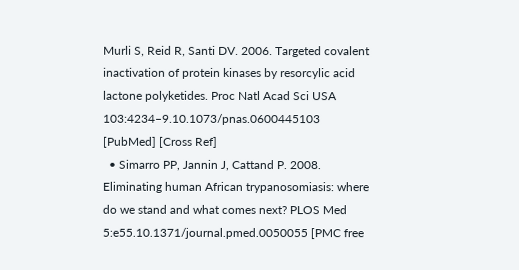Murli S, Reid R, Santi DV. 2006. Targeted covalent inactivation of protein kinases by resorcylic acid lactone polyketides. Proc Natl Acad Sci USA 103:4234–9.10.1073/pnas.0600445103 [PubMed] [Cross Ref]
  • Simarro PP, Jannin J, Cattand P. 2008. Eliminating human African trypanosomiasis: where do we stand and what comes next? PLOS Med 5:e55.10.1371/journal.pmed.0050055 [PMC free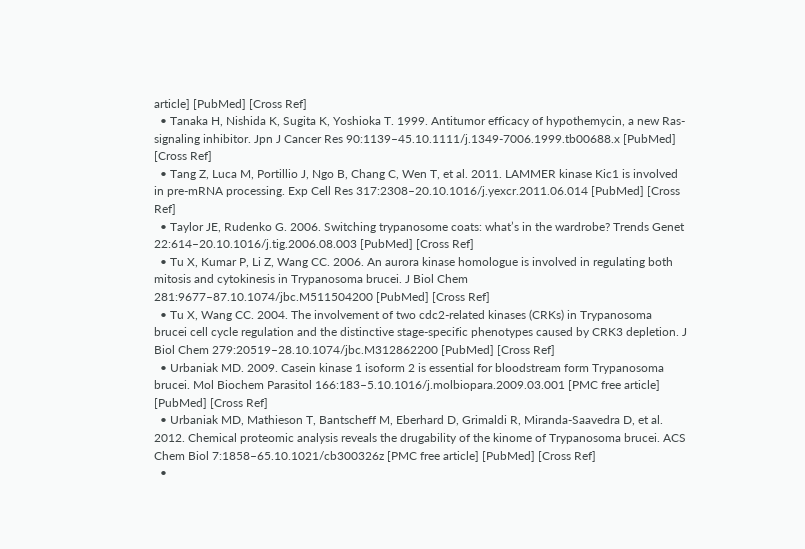article] [PubMed] [Cross Ref]
  • Tanaka H, Nishida K, Sugita K, Yoshioka T. 1999. Antitumor efficacy of hypothemycin, a new Ras-signaling inhibitor. Jpn J Cancer Res 90:1139–45.10.1111/j.1349-7006.1999.tb00688.x [PubMed] [Cross Ref]
  • Tang Z, Luca M, Portillio J, Ngo B, Chang C, Wen T, et al. 2011. LAMMER kinase Kic1 is involved in pre-mRNA processing. Exp Cell Res 317:2308–20.10.1016/j.yexcr.2011.06.014 [PubMed] [Cross Ref]
  • Taylor JE, Rudenko G. 2006. Switching trypanosome coats: what’s in the wardrobe? Trends Genet 22:614–20.10.1016/j.tig.2006.08.003 [PubMed] [Cross Ref]
  • Tu X, Kumar P, Li Z, Wang CC. 2006. An aurora kinase homologue is involved in regulating both mitosis and cytokinesis in Trypanosoma brucei. J Biol Chem 281:9677–87.10.1074/jbc.M511504200 [PubMed] [Cross Ref]
  • Tu X, Wang CC. 2004. The involvement of two cdc2-related kinases (CRKs) in Trypanosoma brucei cell cycle regulation and the distinctive stage-specific phenotypes caused by CRK3 depletion. J Biol Chem 279:20519–28.10.1074/jbc.M312862200 [PubMed] [Cross Ref]
  • Urbaniak MD. 2009. Casein kinase 1 isoform 2 is essential for bloodstream form Trypanosoma brucei. Mol Biochem Parasitol 166:183–5.10.1016/j.molbiopara.2009.03.001 [PMC free article] [PubMed] [Cross Ref]
  • Urbaniak MD, Mathieson T, Bantscheff M, Eberhard D, Grimaldi R, Miranda-Saavedra D, et al. 2012. Chemical proteomic analysis reveals the drugability of the kinome of Trypanosoma brucei. ACS Chem Biol 7:1858–65.10.1021/cb300326z [PMC free article] [PubMed] [Cross Ref]
  •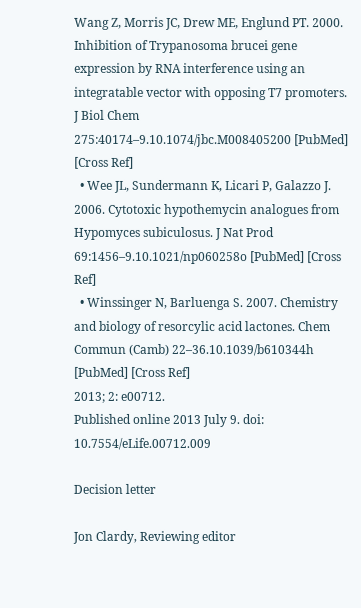Wang Z, Morris JC, Drew ME, Englund PT. 2000. Inhibition of Trypanosoma brucei gene expression by RNA interference using an integratable vector with opposing T7 promoters. J Biol Chem 275:40174–9.10.1074/jbc.M008405200 [PubMed] [Cross Ref]
  • Wee JL, Sundermann K, Licari P, Galazzo J. 2006. Cytotoxic hypothemycin analogues from Hypomyces subiculosus. J Nat Prod 69:1456–9.10.1021/np060258o [PubMed] [Cross Ref]
  • Winssinger N, Barluenga S. 2007. Chemistry and biology of resorcylic acid lactones. Chem Commun (Camb) 22–36.10.1039/b610344h [PubMed] [Cross Ref]
2013; 2: e00712.
Published online 2013 July 9. doi:  10.7554/eLife.00712.009

Decision letter

Jon Clardy, Reviewing editor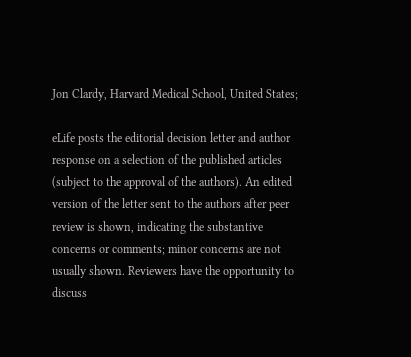Jon Clardy, Harvard Medical School, United States;

eLife posts the editorial decision letter and author response on a selection of the published articles (subject to the approval of the authors). An edited version of the letter sent to the authors after peer review is shown, indicating the substantive concerns or comments; minor concerns are not usually shown. Reviewers have the opportunity to discuss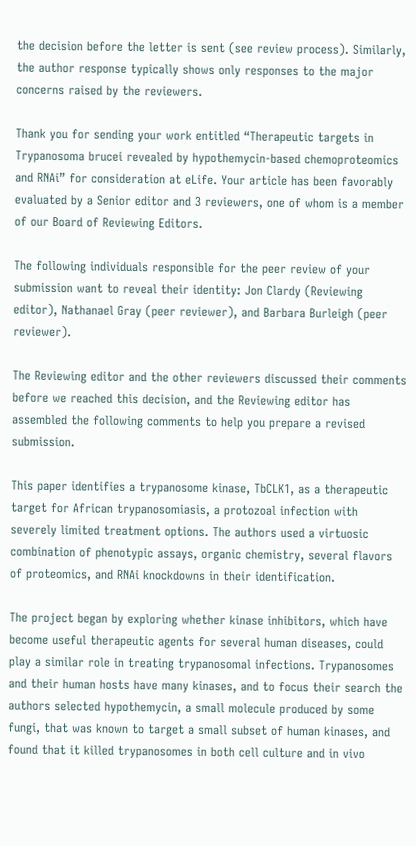the decision before the letter is sent (see review process). Similarly, the author response typically shows only responses to the major concerns raised by the reviewers.

Thank you for sending your work entitled “Therapeutic targets in Trypanosoma brucei revealed by hypothemycin-based chemoproteomics and RNAi” for consideration at eLife. Your article has been favorably evaluated by a Senior editor and 3 reviewers, one of whom is a member of our Board of Reviewing Editors.

The following individuals responsible for the peer review of your submission want to reveal their identity: Jon Clardy (Reviewing editor), Nathanael Gray (peer reviewer), and Barbara Burleigh (peer reviewer).

The Reviewing editor and the other reviewers discussed their comments before we reached this decision, and the Reviewing editor has assembled the following comments to help you prepare a revised submission.

This paper identifies a trypanosome kinase, TbCLK1, as a therapeutic target for African trypanosomiasis, a protozoal infection with severely limited treatment options. The authors used a virtuosic combination of phenotypic assays, organic chemistry, several flavors of proteomics, and RNAi knockdowns in their identification.

The project began by exploring whether kinase inhibitors, which have become useful therapeutic agents for several human diseases, could play a similar role in treating trypanosomal infections. Trypanosomes and their human hosts have many kinases, and to focus their search the authors selected hypothemycin, a small molecule produced by some fungi, that was known to target a small subset of human kinases, and found that it killed trypanosomes in both cell culture and in vivo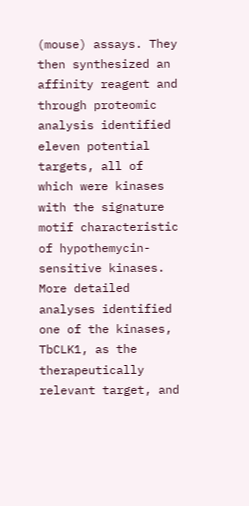(mouse) assays. They then synthesized an affinity reagent and through proteomic analysis identified eleven potential targets, all of which were kinases with the signature motif characteristic of hypothemycin-sensitive kinases. More detailed analyses identified one of the kinases, TbCLK1, as the therapeutically relevant target, and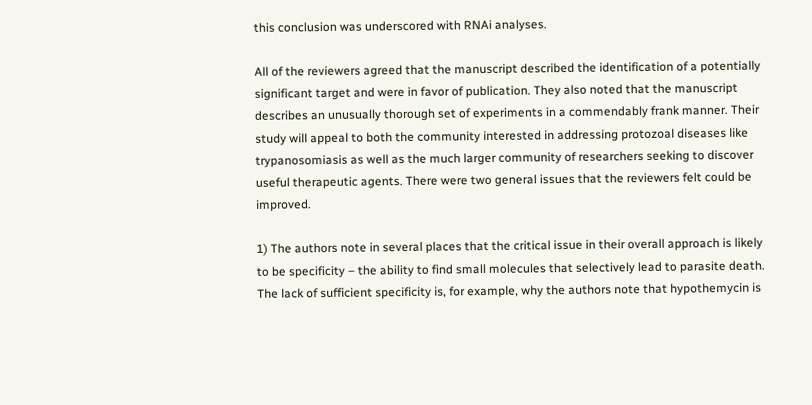this conclusion was underscored with RNAi analyses.

All of the reviewers agreed that the manuscript described the identification of a potentially significant target and were in favor of publication. They also noted that the manuscript describes an unusually thorough set of experiments in a commendably frank manner. Their study will appeal to both the community interested in addressing protozoal diseases like trypanosomiasis as well as the much larger community of researchers seeking to discover useful therapeutic agents. There were two general issues that the reviewers felt could be improved.

1) The authors note in several places that the critical issue in their overall approach is likely to be specificity – the ability to find small molecules that selectively lead to parasite death. The lack of sufficient specificity is, for example, why the authors note that hypothemycin is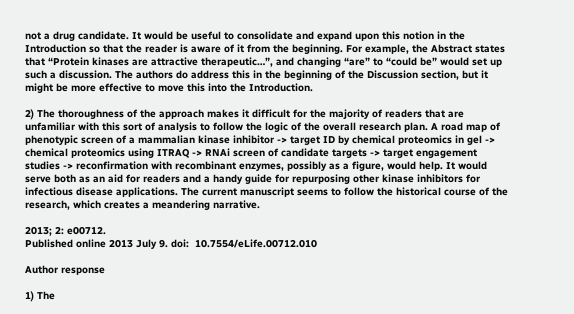not a drug candidate. It would be useful to consolidate and expand upon this notion in the Introduction so that the reader is aware of it from the beginning. For example, the Abstract states that “Protein kinases are attractive therapeutic…”, and changing “are” to “could be” would set up such a discussion. The authors do address this in the beginning of the Discussion section, but it might be more effective to move this into the Introduction.

2) The thoroughness of the approach makes it difficult for the majority of readers that are unfamiliar with this sort of analysis to follow the logic of the overall research plan. A road map of phenotypic screen of a mammalian kinase inhibitor -> target ID by chemical proteomics in gel -> chemical proteomics using ITRAQ -> RNAi screen of candidate targets -> target engagement studies -> reconfirmation with recombinant enzymes, possibly as a figure, would help. It would serve both as an aid for readers and a handy guide for repurposing other kinase inhibitors for infectious disease applications. The current manuscript seems to follow the historical course of the research, which creates a meandering narrative.

2013; 2: e00712.
Published online 2013 July 9. doi:  10.7554/eLife.00712.010

Author response

1) The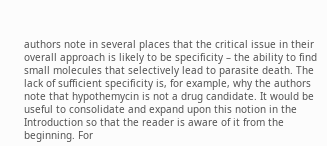authors note in several places that the critical issue in their overall approach is likely to be specificity – the ability to find small molecules that selectively lead to parasite death. The lack of sufficient specificity is, for example, why the authors note that hypothemycin is not a drug candidate. It would be useful to consolidate and expand upon this notion in the Introduction so that the reader is aware of it from the beginning. For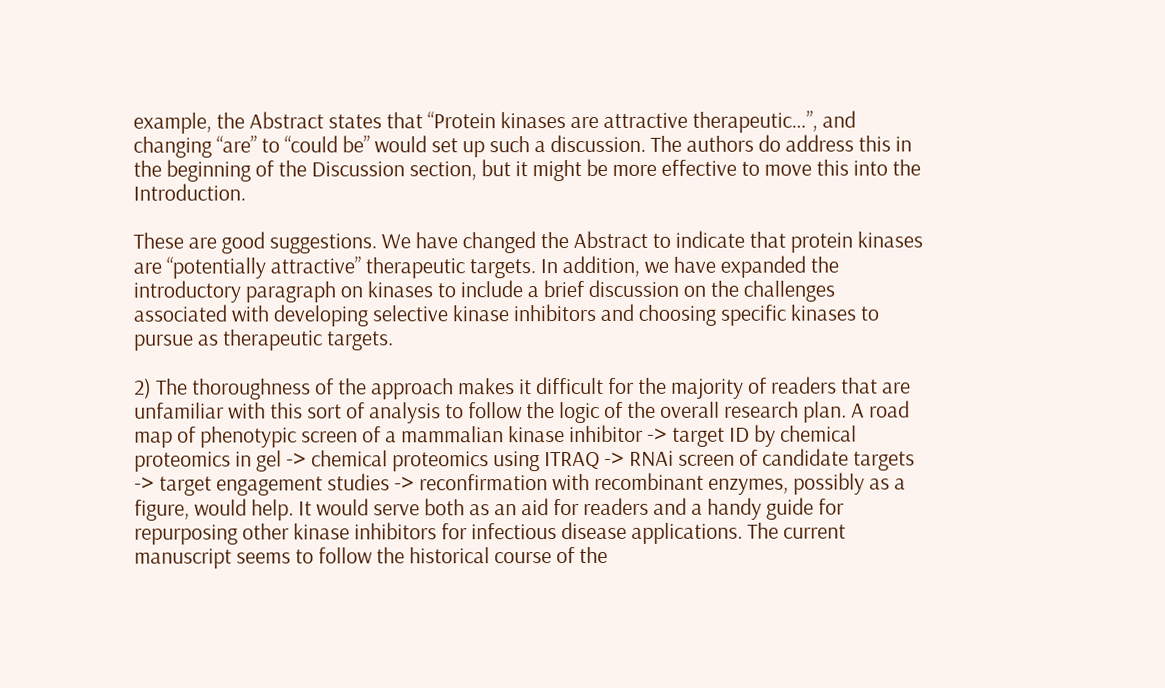example, the Abstract states that “Protein kinases are attractive therapeutic…”, and changing “are” to “could be” would set up such a discussion. The authors do address this in the beginning of the Discussion section, but it might be more effective to move this into the Introduction.

These are good suggestions. We have changed the Abstract to indicate that protein kinases are “potentially attractive” therapeutic targets. In addition, we have expanded the introductory paragraph on kinases to include a brief discussion on the challenges associated with developing selective kinase inhibitors and choosing specific kinases to pursue as therapeutic targets.

2) The thoroughness of the approach makes it difficult for the majority of readers that are unfamiliar with this sort of analysis to follow the logic of the overall research plan. A road map of phenotypic screen of a mammalian kinase inhibitor -> target ID by chemical proteomics in gel -> chemical proteomics using ITRAQ -> RNAi screen of candidate targets -> target engagement studies -> reconfirmation with recombinant enzymes, possibly as a figure, would help. It would serve both as an aid for readers and a handy guide for repurposing other kinase inhibitors for infectious disease applications. The current manuscript seems to follow the historical course of the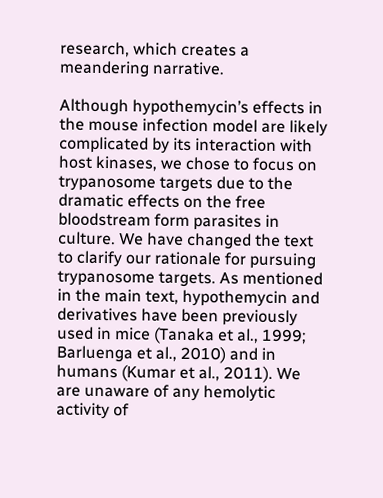research, which creates a meandering narrative.

Although hypothemycin’s effects in the mouse infection model are likely complicated by its interaction with host kinases, we chose to focus on trypanosome targets due to the dramatic effects on the free bloodstream form parasites in culture. We have changed the text to clarify our rationale for pursuing trypanosome targets. As mentioned in the main text, hypothemycin and derivatives have been previously used in mice (Tanaka et al., 1999; Barluenga et al., 2010) and in humans (Kumar et al., 2011). We are unaware of any hemolytic activity of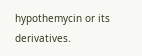hypothemycin or its derivatives.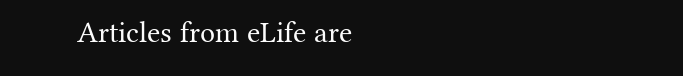Articles from eLife are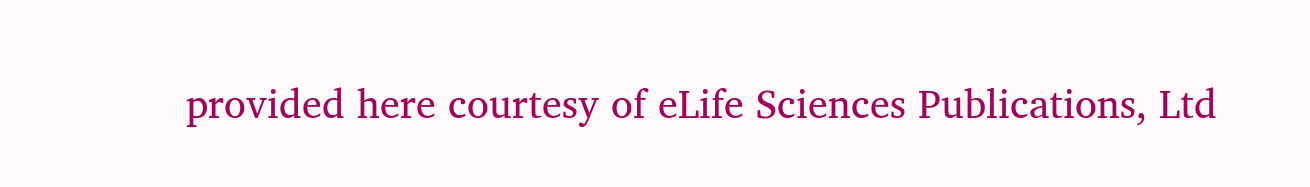provided here courtesy of eLife Sciences Publications, Ltd